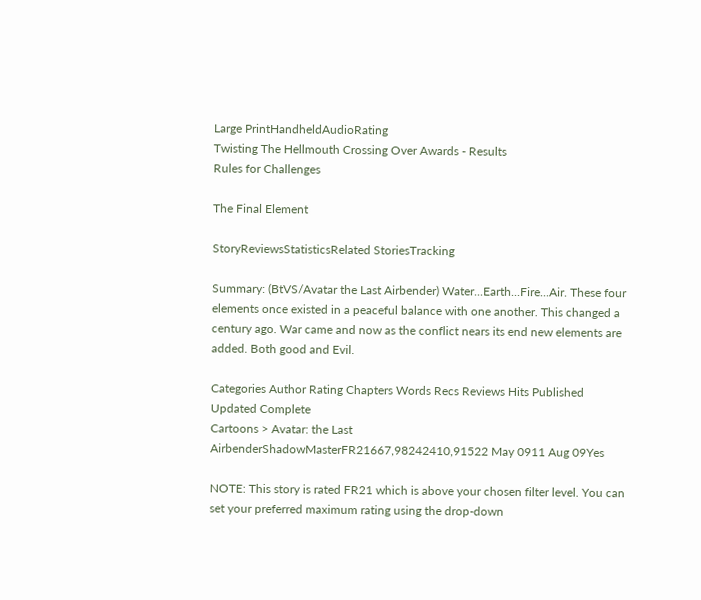Large PrintHandheldAudioRating
Twisting The Hellmouth Crossing Over Awards - Results
Rules for Challenges

The Final Element

StoryReviewsStatisticsRelated StoriesTracking

Summary: (BtVS/Avatar the Last Airbender) Water...Earth...Fire...Air. These four elements once existed in a peaceful balance with one another. This changed a century ago. War came and now as the conflict nears its end new elements are added. Both good and Evil.

Categories Author Rating Chapters Words Recs Reviews Hits Published Updated Complete
Cartoons > Avatar: the Last AirbenderShadowMasterFR21667,98242410,91522 May 0911 Aug 09Yes

NOTE: This story is rated FR21 which is above your chosen filter level. You can set your preferred maximum rating using the drop-down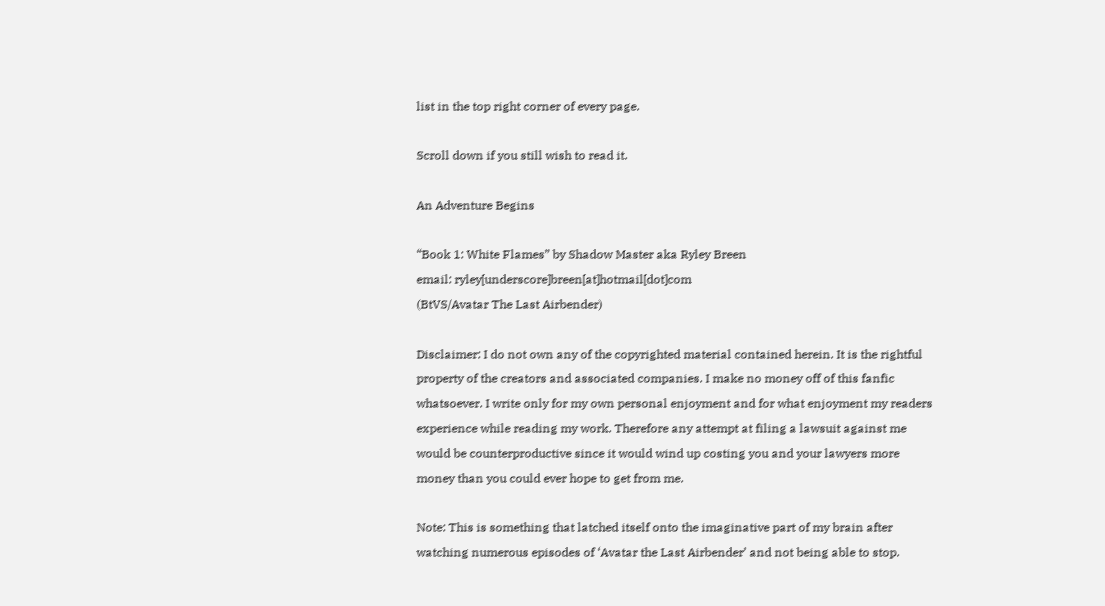list in the top right corner of every page.

Scroll down if you still wish to read it.

An Adventure Begins

“Book 1: White Flames” by Shadow Master aka Ryley Breen
email: ryley[underscore]breen[at]hotmail[dot]com
(BtVS/Avatar The Last Airbender)

Disclaimer: I do not own any of the copyrighted material contained herein. It is the rightful property of the creators and associated companies. I make no money off of this fanfic whatsoever. I write only for my own personal enjoyment and for what enjoyment my readers experience while reading my work. Therefore any attempt at filing a lawsuit against me would be counterproductive since it would wind up costing you and your lawyers more money than you could ever hope to get from me.

Note: This is something that latched itself onto the imaginative part of my brain after watching numerous episodes of ‘Avatar the Last Airbender’ and not being able to stop.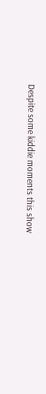Despite some kiddie moments this show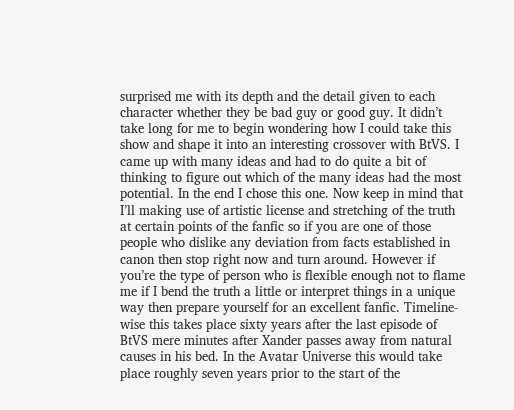surprised me with its depth and the detail given to each character whether they be bad guy or good guy. It didn’t take long for me to begin wondering how I could take this show and shape it into an interesting crossover with BtVS. I came up with many ideas and had to do quite a bit of thinking to figure out which of the many ideas had the most potential. In the end I chose this one. Now keep in mind that I’ll making use of artistic license and stretching of the truth at certain points of the fanfic so if you are one of those people who dislike any deviation from facts established in canon then stop right now and turn around. However if you’re the type of person who is flexible enough not to flame me if I bend the truth a little or interpret things in a unique way then prepare yourself for an excellent fanfic. Timeline-wise this takes place sixty years after the last episode of BtVS mere minutes after Xander passes away from natural causes in his bed. In the Avatar Universe this would take place roughly seven years prior to the start of the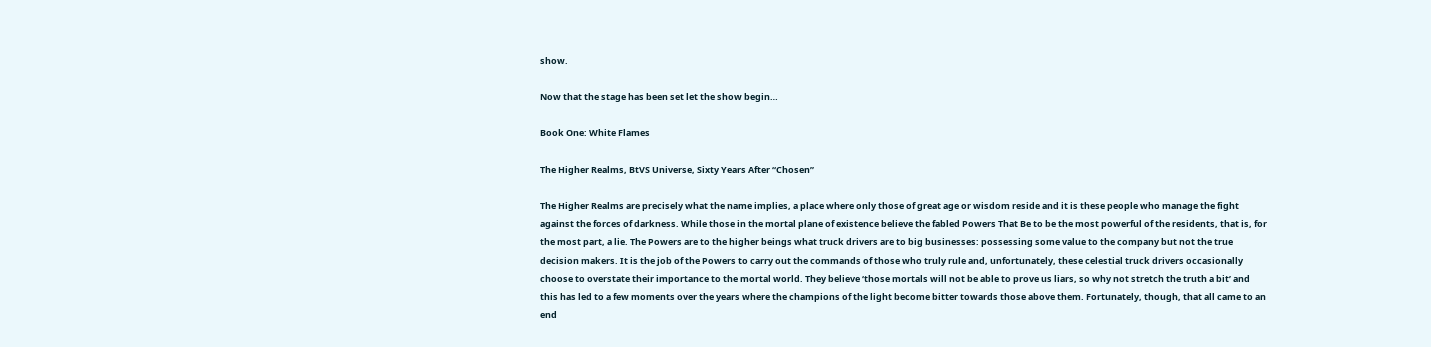show.

Now that the stage has been set let the show begin…

Book One: White Flames

The Higher Realms, BtVS Universe, Sixty Years After “Chosen”

The Higher Realms are precisely what the name implies, a place where only those of great age or wisdom reside and it is these people who manage the fight against the forces of darkness. While those in the mortal plane of existence believe the fabled Powers That Be to be the most powerful of the residents, that is, for the most part, a lie. The Powers are to the higher beings what truck drivers are to big businesses: possessing some value to the company but not the true decision makers. It is the job of the Powers to carry out the commands of those who truly rule and, unfortunately, these celestial truck drivers occasionally choose to overstate their importance to the mortal world. They believe ‘those mortals will not be able to prove us liars, so why not stretch the truth a bit’ and this has led to a few moments over the years where the champions of the light become bitter towards those above them. Fortunately, though, that all came to an end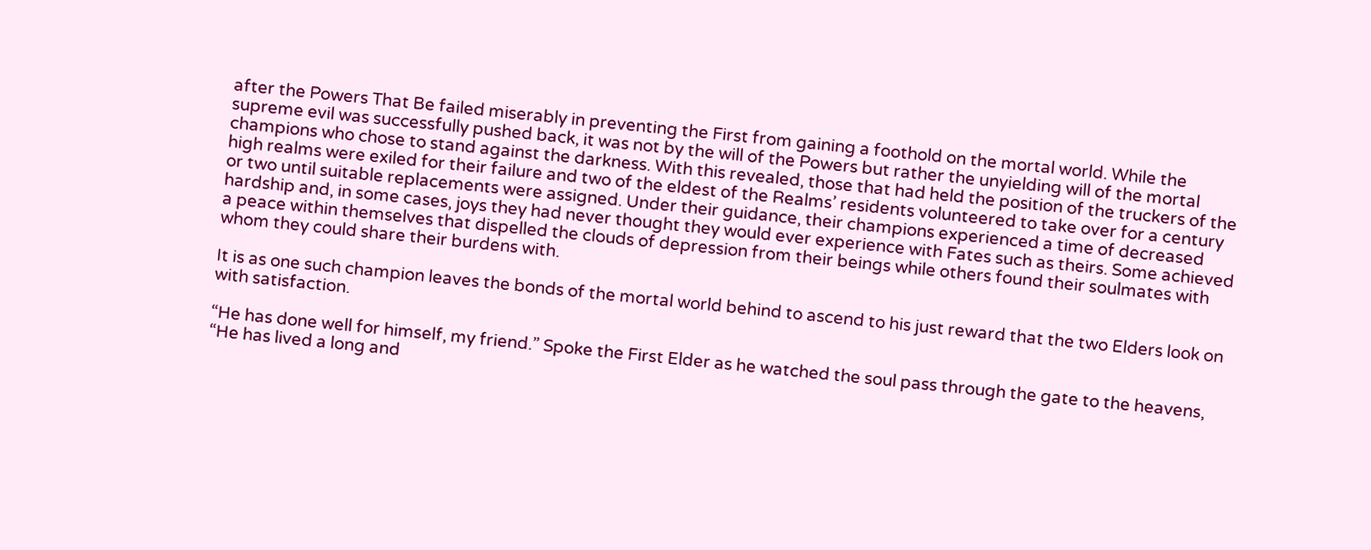after the Powers That Be failed miserably in preventing the First from gaining a foothold on the mortal world. While the supreme evil was successfully pushed back, it was not by the will of the Powers but rather the unyielding will of the mortal champions who chose to stand against the darkness. With this revealed, those that had held the position of the truckers of the high realms were exiled for their failure and two of the eldest of the Realms’ residents volunteered to take over for a century or two until suitable replacements were assigned. Under their guidance, their champions experienced a time of decreased hardship and, in some cases, joys they had never thought they would ever experience with Fates such as theirs. Some achieved a peace within themselves that dispelled the clouds of depression from their beings while others found their soulmates with whom they could share their burdens with.

It is as one such champion leaves the bonds of the mortal world behind to ascend to his just reward that the two Elders look on with satisfaction.

“He has done well for himself, my friend.” Spoke the First Elder as he watched the soul pass through the gate to the heavens, “He has lived a long and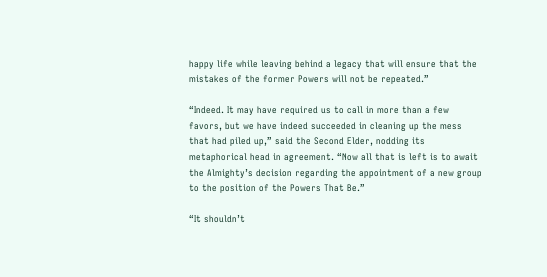happy life while leaving behind a legacy that will ensure that the mistakes of the former Powers will not be repeated.”

“Indeed. It may have required us to call in more than a few favors, but we have indeed succeeded in cleaning up the mess that had piled up,” said the Second Elder, nodding its metaphorical head in agreement. “Now all that is left is to await the Almighty’s decision regarding the appointment of a new group to the position of the Powers That Be.”

“It shouldn’t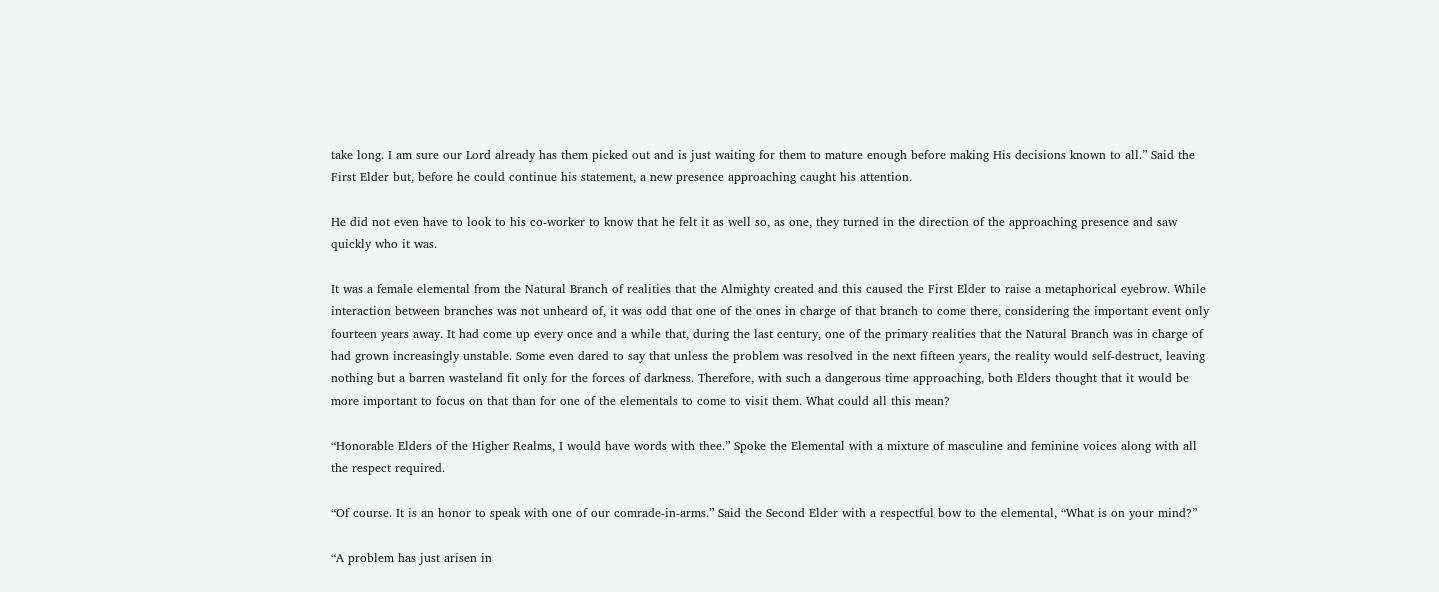take long. I am sure our Lord already has them picked out and is just waiting for them to mature enough before making His decisions known to all.” Said the First Elder but, before he could continue his statement, a new presence approaching caught his attention.

He did not even have to look to his co-worker to know that he felt it as well so, as one, they turned in the direction of the approaching presence and saw quickly who it was.

It was a female elemental from the Natural Branch of realities that the Almighty created and this caused the First Elder to raise a metaphorical eyebrow. While interaction between branches was not unheard of, it was odd that one of the ones in charge of that branch to come there, considering the important event only fourteen years away. It had come up every once and a while that, during the last century, one of the primary realities that the Natural Branch was in charge of had grown increasingly unstable. Some even dared to say that unless the problem was resolved in the next fifteen years, the reality would self-destruct, leaving nothing but a barren wasteland fit only for the forces of darkness. Therefore, with such a dangerous time approaching, both Elders thought that it would be more important to focus on that than for one of the elementals to come to visit them. What could all this mean?

“Honorable Elders of the Higher Realms, I would have words with thee.” Spoke the Elemental with a mixture of masculine and feminine voices along with all the respect required.

“Of course. It is an honor to speak with one of our comrade-in-arms.” Said the Second Elder with a respectful bow to the elemental, “What is on your mind?”

“A problem has just arisen in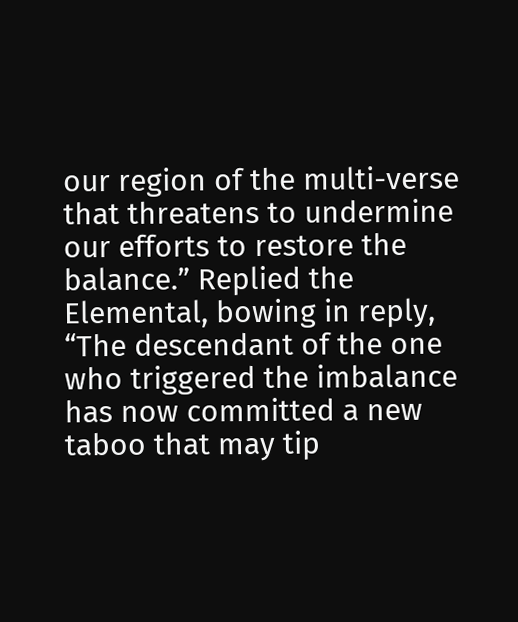our region of the multi-verse that threatens to undermine our efforts to restore the balance.” Replied the Elemental, bowing in reply, “The descendant of the one who triggered the imbalance has now committed a new taboo that may tip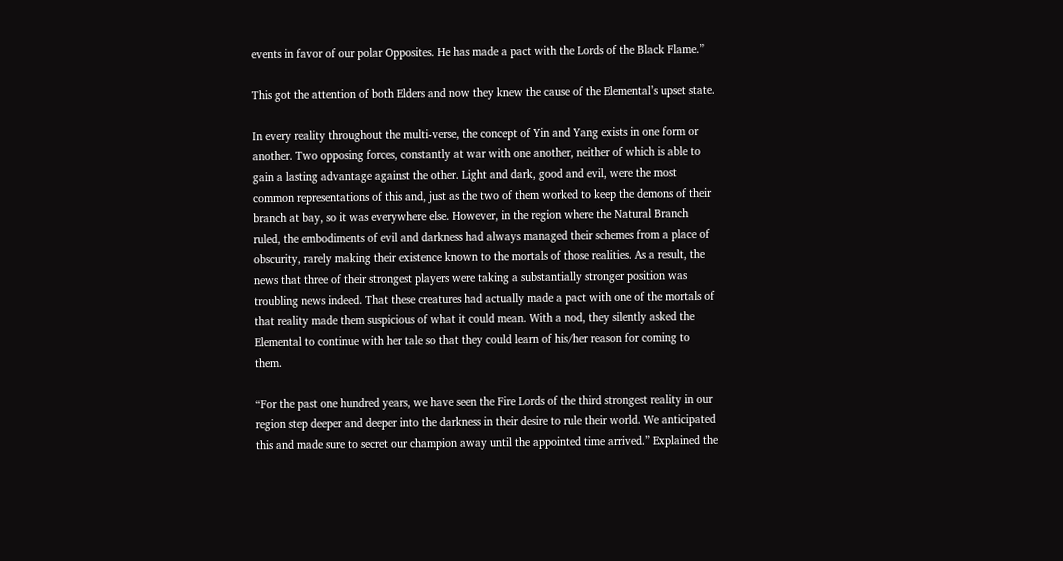events in favor of our polar Opposites. He has made a pact with the Lords of the Black Flame.”

This got the attention of both Elders and now they knew the cause of the Elemental’s upset state.

In every reality throughout the multi-verse, the concept of Yin and Yang exists in one form or another. Two opposing forces, constantly at war with one another, neither of which is able to gain a lasting advantage against the other. Light and dark, good and evil, were the most common representations of this and, just as the two of them worked to keep the demons of their branch at bay, so it was everywhere else. However, in the region where the Natural Branch ruled, the embodiments of evil and darkness had always managed their schemes from a place of obscurity, rarely making their existence known to the mortals of those realities. As a result, the news that three of their strongest players were taking a substantially stronger position was troubling news indeed. That these creatures had actually made a pact with one of the mortals of that reality made them suspicious of what it could mean. With a nod, they silently asked the Elemental to continue with her tale so that they could learn of his/her reason for coming to them.

“For the past one hundred years, we have seen the Fire Lords of the third strongest reality in our region step deeper and deeper into the darkness in their desire to rule their world. We anticipated this and made sure to secret our champion away until the appointed time arrived.” Explained the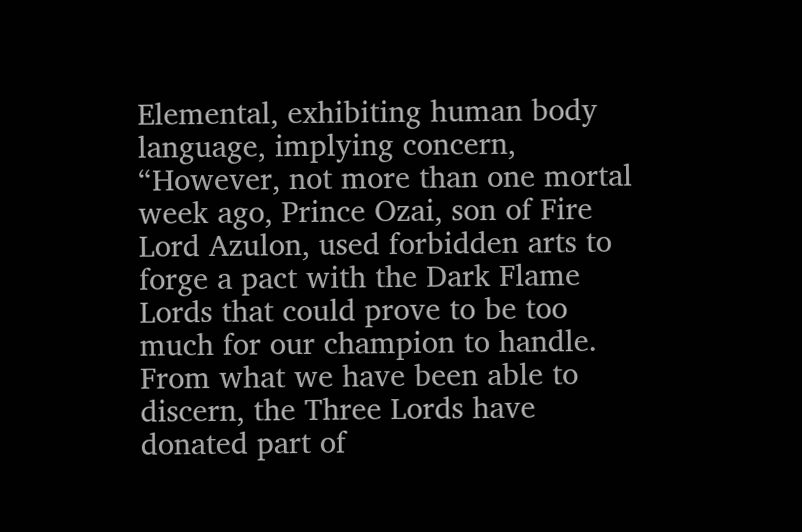Elemental, exhibiting human body language, implying concern, “However, not more than one mortal week ago, Prince Ozai, son of Fire Lord Azulon, used forbidden arts to forge a pact with the Dark Flame Lords that could prove to be too much for our champion to handle. From what we have been able to discern, the Three Lords have donated part of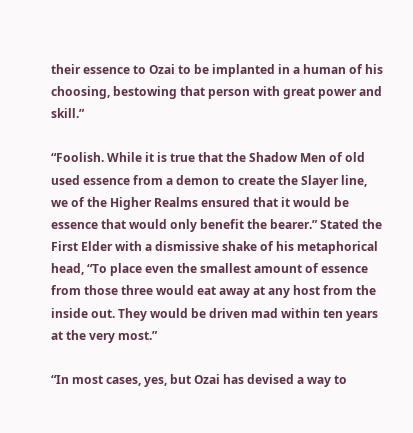their essence to Ozai to be implanted in a human of his choosing, bestowing that person with great power and skill.”

“Foolish. While it is true that the Shadow Men of old used essence from a demon to create the Slayer line, we of the Higher Realms ensured that it would be essence that would only benefit the bearer.” Stated the First Elder with a dismissive shake of his metaphorical head, “To place even the smallest amount of essence from those three would eat away at any host from the inside out. They would be driven mad within ten years at the very most.”

“In most cases, yes, but Ozai has devised a way to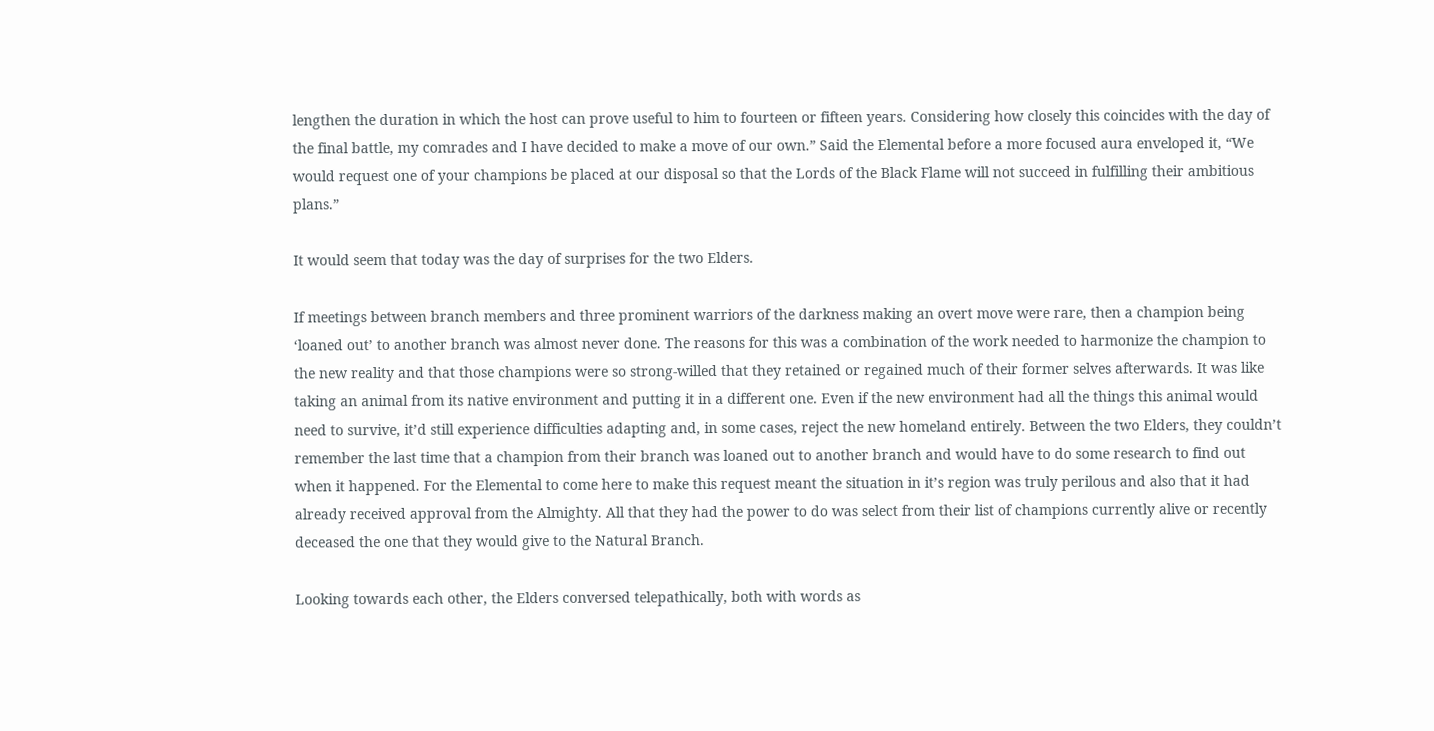lengthen the duration in which the host can prove useful to him to fourteen or fifteen years. Considering how closely this coincides with the day of the final battle, my comrades and I have decided to make a move of our own.” Said the Elemental before a more focused aura enveloped it, “We would request one of your champions be placed at our disposal so that the Lords of the Black Flame will not succeed in fulfilling their ambitious plans.”

It would seem that today was the day of surprises for the two Elders.

If meetings between branch members and three prominent warriors of the darkness making an overt move were rare, then a champion being ‘loaned out’ to another branch was almost never done. The reasons for this was a combination of the work needed to harmonize the champion to the new reality and that those champions were so strong-willed that they retained or regained much of their former selves afterwards. It was like taking an animal from its native environment and putting it in a different one. Even if the new environment had all the things this animal would need to survive, it’d still experience difficulties adapting and, in some cases, reject the new homeland entirely. Between the two Elders, they couldn’t remember the last time that a champion from their branch was loaned out to another branch and would have to do some research to find out when it happened. For the Elemental to come here to make this request meant the situation in it’s region was truly perilous and also that it had already received approval from the Almighty. All that they had the power to do was select from their list of champions currently alive or recently deceased the one that they would give to the Natural Branch.

Looking towards each other, the Elders conversed telepathically, both with words as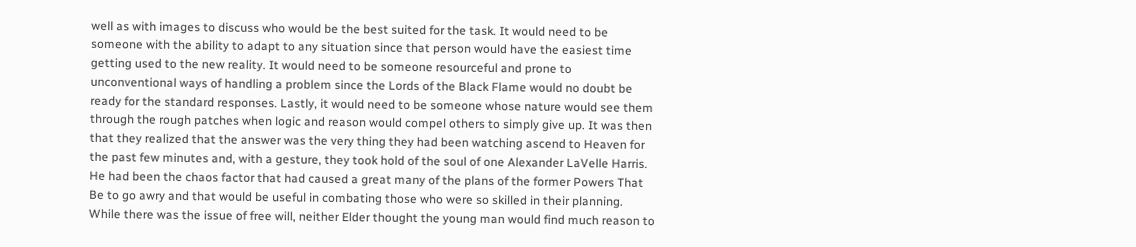well as with images to discuss who would be the best suited for the task. It would need to be someone with the ability to adapt to any situation since that person would have the easiest time getting used to the new reality. It would need to be someone resourceful and prone to unconventional ways of handling a problem since the Lords of the Black Flame would no doubt be ready for the standard responses. Lastly, it would need to be someone whose nature would see them through the rough patches when logic and reason would compel others to simply give up. It was then that they realized that the answer was the very thing they had been watching ascend to Heaven for the past few minutes and, with a gesture, they took hold of the soul of one Alexander LaVelle Harris. He had been the chaos factor that had caused a great many of the plans of the former Powers That Be to go awry and that would be useful in combating those who were so skilled in their planning. While there was the issue of free will, neither Elder thought the young man would find much reason to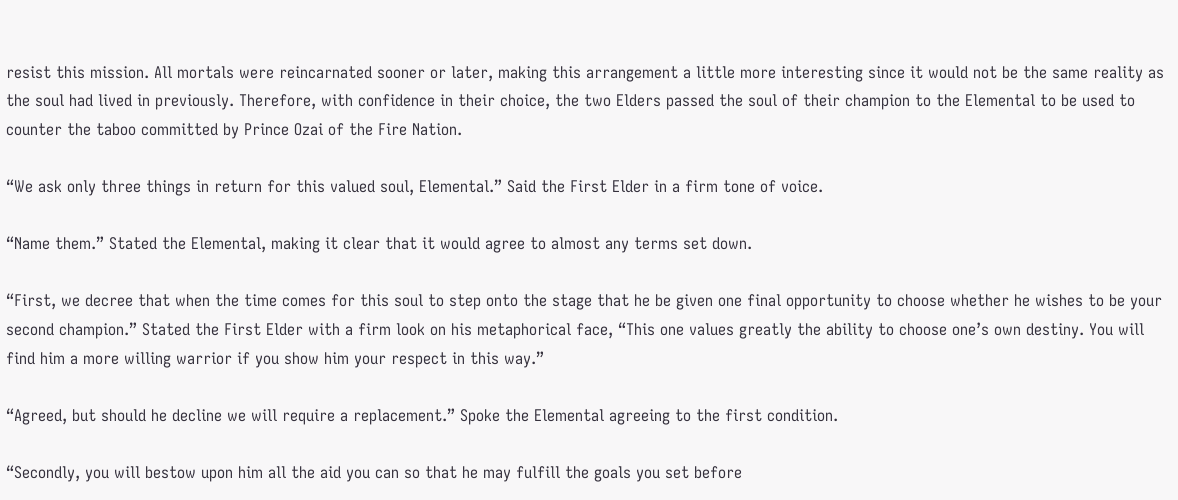resist this mission. All mortals were reincarnated sooner or later, making this arrangement a little more interesting since it would not be the same reality as the soul had lived in previously. Therefore, with confidence in their choice, the two Elders passed the soul of their champion to the Elemental to be used to counter the taboo committed by Prince Ozai of the Fire Nation.

“We ask only three things in return for this valued soul, Elemental.” Said the First Elder in a firm tone of voice.

“Name them.” Stated the Elemental, making it clear that it would agree to almost any terms set down.

“First, we decree that when the time comes for this soul to step onto the stage that he be given one final opportunity to choose whether he wishes to be your second champion.” Stated the First Elder with a firm look on his metaphorical face, “This one values greatly the ability to choose one’s own destiny. You will find him a more willing warrior if you show him your respect in this way.”

“Agreed, but should he decline we will require a replacement.” Spoke the Elemental agreeing to the first condition.

“Secondly, you will bestow upon him all the aid you can so that he may fulfill the goals you set before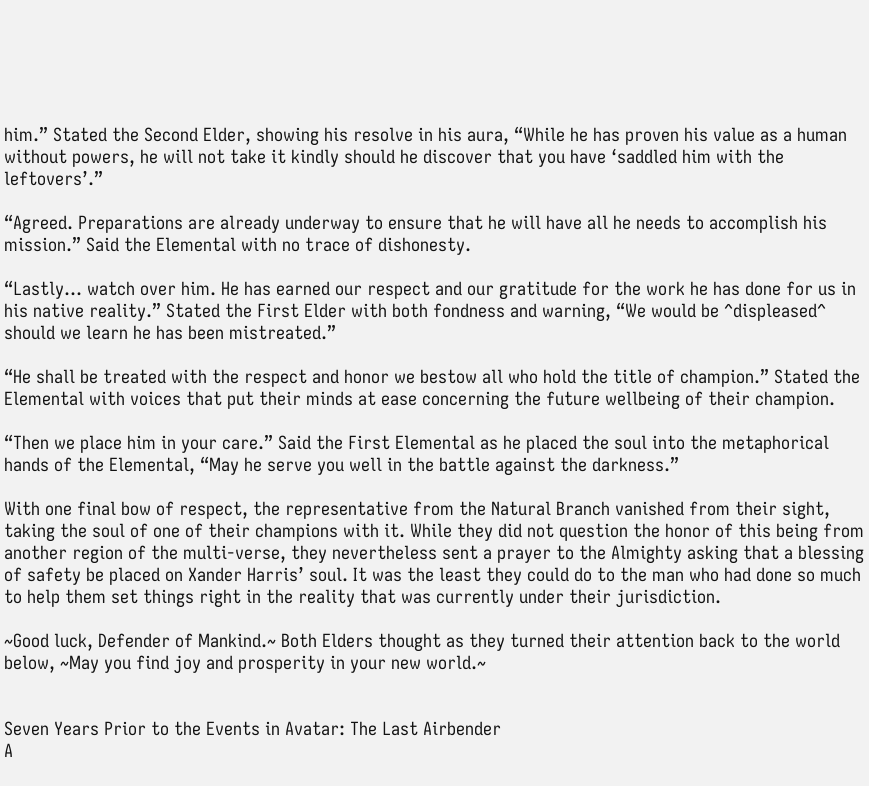him.” Stated the Second Elder, showing his resolve in his aura, “While he has proven his value as a human without powers, he will not take it kindly should he discover that you have ‘saddled him with the leftovers’.”

“Agreed. Preparations are already underway to ensure that he will have all he needs to accomplish his mission.” Said the Elemental with no trace of dishonesty.

“Lastly… watch over him. He has earned our respect and our gratitude for the work he has done for us in his native reality.” Stated the First Elder with both fondness and warning, “We would be ^displeased^ should we learn he has been mistreated.”

“He shall be treated with the respect and honor we bestow all who hold the title of champion.” Stated the Elemental with voices that put their minds at ease concerning the future wellbeing of their champion.

“Then we place him in your care.” Said the First Elemental as he placed the soul into the metaphorical hands of the Elemental, “May he serve you well in the battle against the darkness.”

With one final bow of respect, the representative from the Natural Branch vanished from their sight, taking the soul of one of their champions with it. While they did not question the honor of this being from another region of the multi-verse, they nevertheless sent a prayer to the Almighty asking that a blessing of safety be placed on Xander Harris’ soul. It was the least they could do to the man who had done so much to help them set things right in the reality that was currently under their jurisdiction.

~Good luck, Defender of Mankind.~ Both Elders thought as they turned their attention back to the world below, ~May you find joy and prosperity in your new world.~


Seven Years Prior to the Events in Avatar: The Last Airbender
A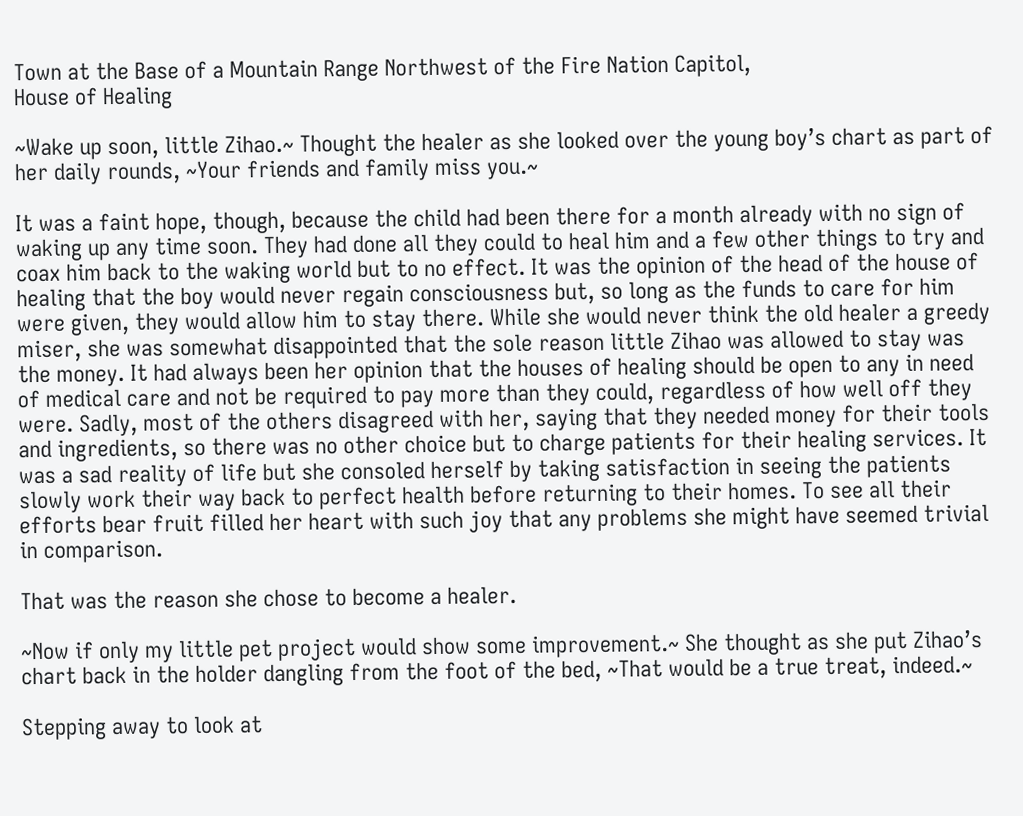Town at the Base of a Mountain Range Northwest of the Fire Nation Capitol,
House of Healing

~Wake up soon, little Zihao.~ Thought the healer as she looked over the young boy’s chart as part of her daily rounds, ~Your friends and family miss you.~

It was a faint hope, though, because the child had been there for a month already with no sign of waking up any time soon. They had done all they could to heal him and a few other things to try and coax him back to the waking world but to no effect. It was the opinion of the head of the house of healing that the boy would never regain consciousness but, so long as the funds to care for him were given, they would allow him to stay there. While she would never think the old healer a greedy miser, she was somewhat disappointed that the sole reason little Zihao was allowed to stay was the money. It had always been her opinion that the houses of healing should be open to any in need of medical care and not be required to pay more than they could, regardless of how well off they were. Sadly, most of the others disagreed with her, saying that they needed money for their tools and ingredients, so there was no other choice but to charge patients for their healing services. It was a sad reality of life but she consoled herself by taking satisfaction in seeing the patients slowly work their way back to perfect health before returning to their homes. To see all their efforts bear fruit filled her heart with such joy that any problems she might have seemed trivial in comparison.

That was the reason she chose to become a healer.

~Now if only my little pet project would show some improvement.~ She thought as she put Zihao’s chart back in the holder dangling from the foot of the bed, ~That would be a true treat, indeed.~

Stepping away to look at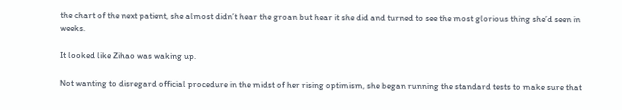the chart of the next patient, she almost didn’t hear the groan but hear it she did and turned to see the most glorious thing she’d seen in weeks.

It looked like Zihao was waking up.

Not wanting to disregard official procedure in the midst of her rising optimism, she began running the standard tests to make sure that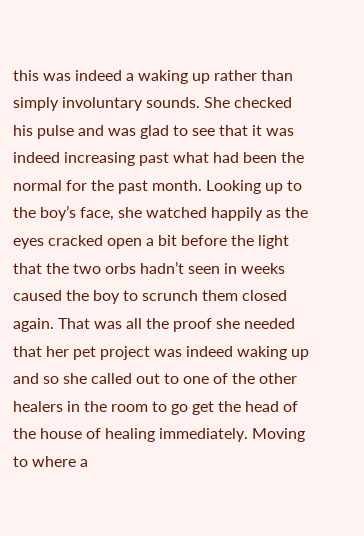this was indeed a waking up rather than simply involuntary sounds. She checked his pulse and was glad to see that it was indeed increasing past what had been the normal for the past month. Looking up to the boy’s face, she watched happily as the eyes cracked open a bit before the light that the two orbs hadn’t seen in weeks caused the boy to scrunch them closed again. That was all the proof she needed that her pet project was indeed waking up and so she called out to one of the other healers in the room to go get the head of the house of healing immediately. Moving to where a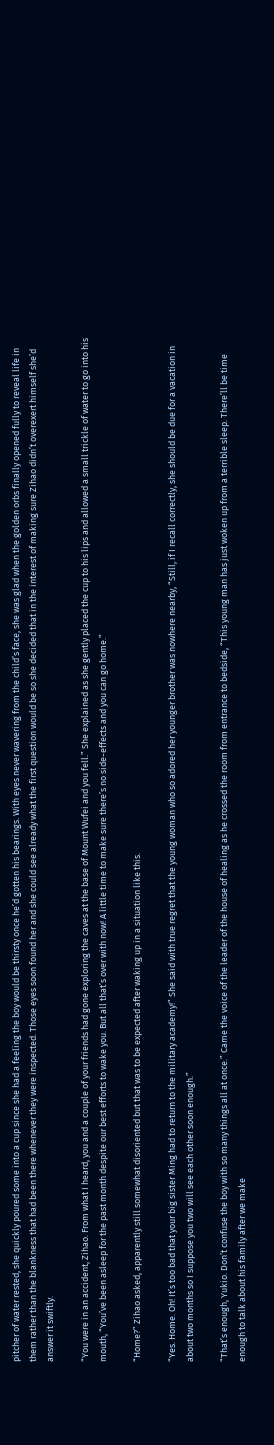pitcher of water rested, she quickly poured some into a cup since she had a feeling the boy would be thirsty once he’d gotten his bearings. With eyes never wavering from the child’s face, she was glad when the golden orbs finally opened fully to reveal life in them rather than the blankness that had been there whenever they were inspected. Those eyes soon found her and she could see already what the first question would be so she decided that in the interest of making sure Zihao didn’t overexert himself she’d answer it swiftly.

“You were in an accident, Zihao. From what I heard, you and a couple of your friends had gone exploring the caves at the base of Mount Wufei and you fell.” She explained as she gently placed the cup to his lips and allowed a small trickle of water to go into his mouth, “You’ve been asleep for the past month despite our best efforts to wake you. But all that’s over with now! A little time to make sure there’s no side-effects and you can go home.”

“Home?” Zihao asked, apparently still somewhat disoriented but that was to be expected after waking up in a situation like this.

“Yes. Home. Oh! It’s too bad that your big sister Ming had to return to the military academy!” She said with true regret that the young woman who so adored her younger brother was nowhere nearby, “Still, if I recall correctly, she should be due for a vacation in about two months so I suppose you two will see each other soon enough.”

“That’s enough, Yukio. Don’t confuse the boy with so many things all at once.” Came the voice of the leader of the house of healing as he crossed the room from entrance to bedside, “This young man has just woken up from a terrible sleep. There’ll be time enough to talk about his family after we make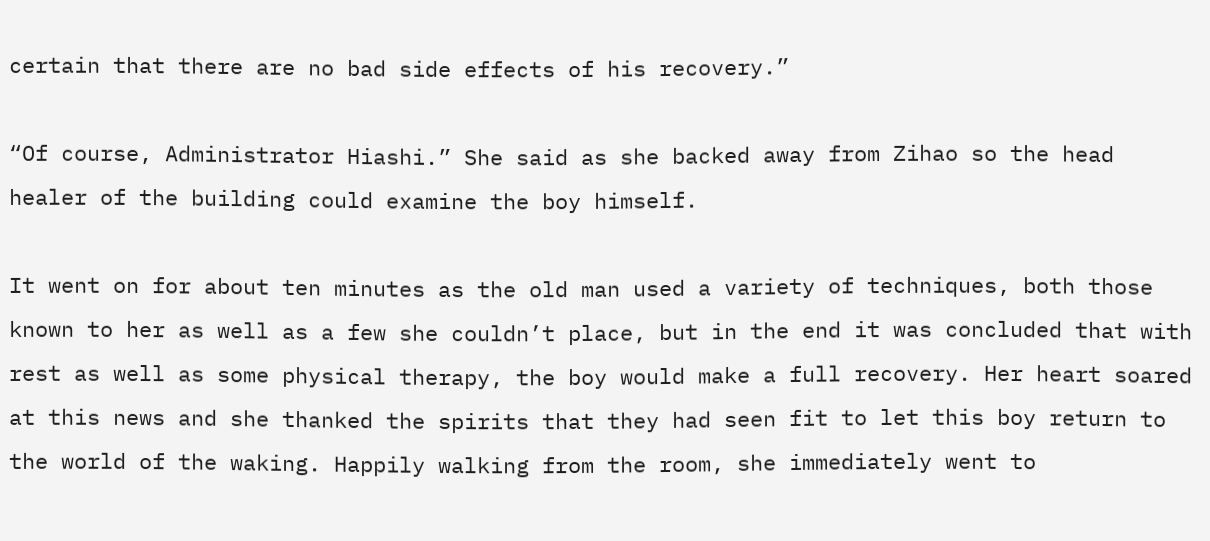certain that there are no bad side effects of his recovery.”

“Of course, Administrator Hiashi.” She said as she backed away from Zihao so the head healer of the building could examine the boy himself.

It went on for about ten minutes as the old man used a variety of techniques, both those known to her as well as a few she couldn’t place, but in the end it was concluded that with rest as well as some physical therapy, the boy would make a full recovery. Her heart soared at this news and she thanked the spirits that they had seen fit to let this boy return to the world of the waking. Happily walking from the room, she immediately went to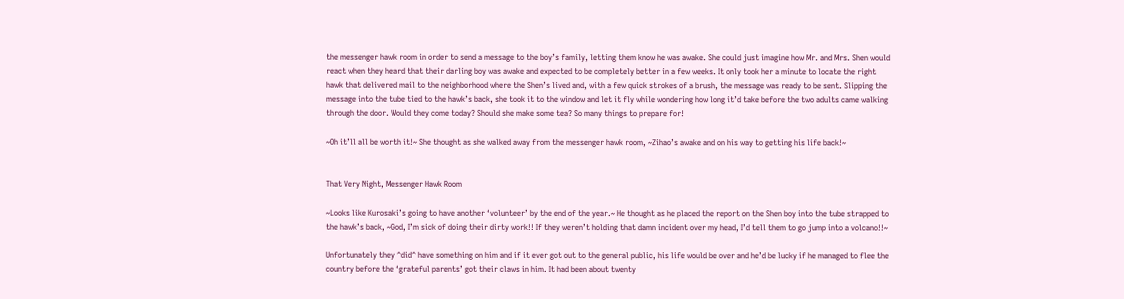the messenger hawk room in order to send a message to the boy’s family, letting them know he was awake. She could just imagine how Mr. and Mrs. Shen would react when they heard that their darling boy was awake and expected to be completely better in a few weeks. It only took her a minute to locate the right hawk that delivered mail to the neighborhood where the Shen’s lived and, with a few quick strokes of a brush, the message was ready to be sent. Slipping the message into the tube tied to the hawk’s back, she took it to the window and let it fly while wondering how long it’d take before the two adults came walking through the door. Would they come today? Should she make some tea? So many things to prepare for!

~Oh it’ll all be worth it!~ She thought as she walked away from the messenger hawk room, ~Zihao’s awake and on his way to getting his life back!~


That Very Night, Messenger Hawk Room

~Looks like Kurosaki’s going to have another ‘volunteer’ by the end of the year.~ He thought as he placed the report on the Shen boy into the tube strapped to the hawk’s back, ~God, I’m sick of doing their dirty work!! If they weren’t holding that damn incident over my head, I’d tell them to go jump into a volcano!!~

Unfortunately they ^did^ have something on him and if it ever got out to the general public, his life would be over and he’d be lucky if he managed to flee the country before the ‘grateful parents’ got their claws in him. It had been about twenty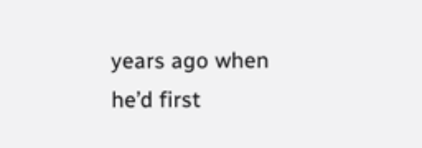years ago when he’d first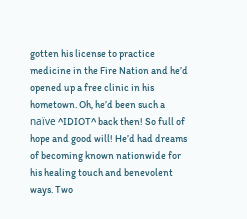gotten his license to practice medicine in the Fire Nation and he’d opened up a free clinic in his hometown. Oh, he’d been such a naïve ^IDIOT^ back then! So full of hope and good will! He’d had dreams of becoming known nationwide for his healing touch and benevolent ways. Two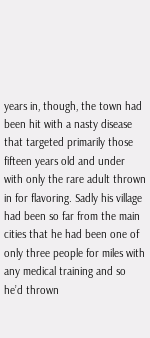years in, though, the town had been hit with a nasty disease that targeted primarily those fifteen years old and under with only the rare adult thrown in for flavoring. Sadly his village had been so far from the main cities that he had been one of only three people for miles with any medical training and so he’d thrown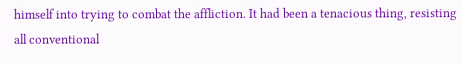himself into trying to combat the affliction. It had been a tenacious thing, resisting all conventional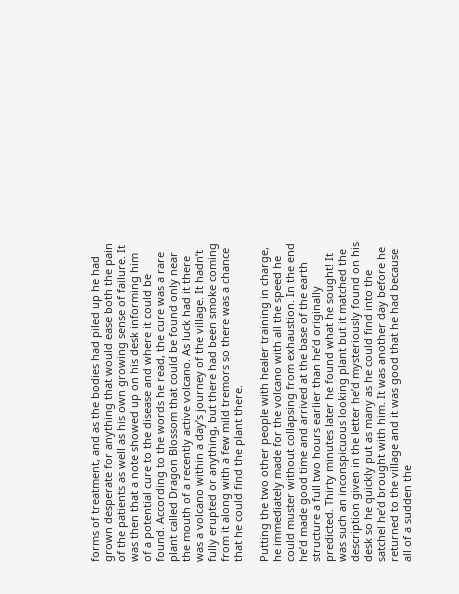forms of treatment, and as the bodies had piled up he had grown desperate for anything that would ease both the pain of the patients as well as his own growing sense of failure. It was then that a note showed up on his desk informing him of a potential cure to the disease and where it could be found. According to the words he read, the cure was a rare plant called Dragon Blossom that could be found only near the mouth of a recently active volcano. As luck had it there was a volcano within a day’s journey of the village. It hadn’t fully erupted or anything, but there had been smoke coming from it along with a few mild tremors so there was a chance that he could find the plant there.

Putting the two other people with healer training in charge, he immediately made for the volcano with all the speed he could muster without collapsing from exhaustion. In the end he’d made good time and arrived at the base of the earth structure a full two hours earlier than he’d originally predicted. Thirty minutes later he found what he sought! It was such an inconspicuous looking plant but it matched the description given in the letter he’d mysteriously found on his desk so he quickly put as many as he could find into the satchel he’d brought with him. It was another day before he returned to the village and it was good that he had because all of a sudden the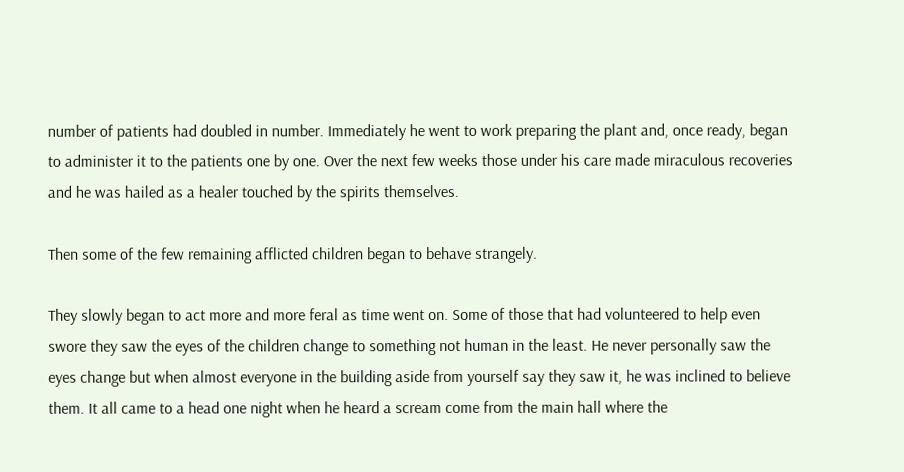number of patients had doubled in number. Immediately he went to work preparing the plant and, once ready, began to administer it to the patients one by one. Over the next few weeks those under his care made miraculous recoveries and he was hailed as a healer touched by the spirits themselves.

Then some of the few remaining afflicted children began to behave strangely.

They slowly began to act more and more feral as time went on. Some of those that had volunteered to help even swore they saw the eyes of the children change to something not human in the least. He never personally saw the eyes change but when almost everyone in the building aside from yourself say they saw it, he was inclined to believe them. It all came to a head one night when he heard a scream come from the main hall where the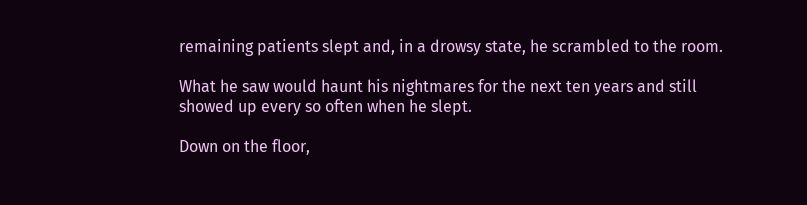remaining patients slept and, in a drowsy state, he scrambled to the room.

What he saw would haunt his nightmares for the next ten years and still showed up every so often when he slept.

Down on the floor,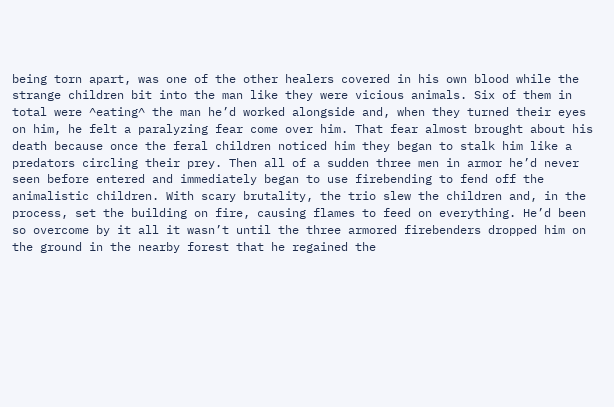being torn apart, was one of the other healers covered in his own blood while the strange children bit into the man like they were vicious animals. Six of them in total were ^eating^ the man he’d worked alongside and, when they turned their eyes on him, he felt a paralyzing fear come over him. That fear almost brought about his death because once the feral children noticed him they began to stalk him like a predators circling their prey. Then all of a sudden three men in armor he’d never seen before entered and immediately began to use firebending to fend off the animalistic children. With scary brutality, the trio slew the children and, in the process, set the building on fire, causing flames to feed on everything. He’d been so overcome by it all it wasn’t until the three armored firebenders dropped him on the ground in the nearby forest that he regained the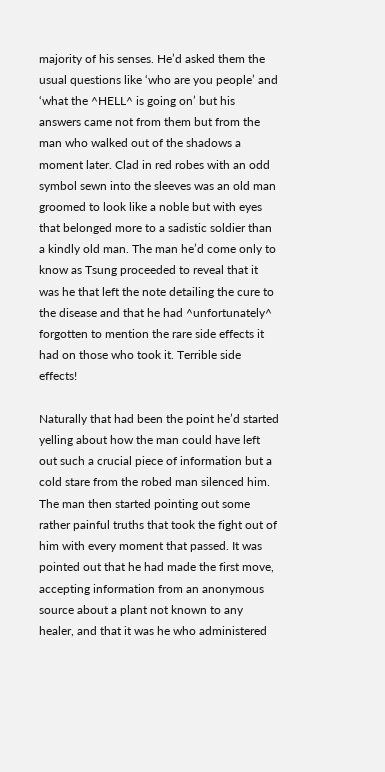majority of his senses. He’d asked them the usual questions like ‘who are you people’ and ‘what the ^HELL^ is going on’ but his answers came not from them but from the man who walked out of the shadows a moment later. Clad in red robes with an odd symbol sewn into the sleeves was an old man groomed to look like a noble but with eyes that belonged more to a sadistic soldier than a kindly old man. The man he’d come only to know as Tsung proceeded to reveal that it was he that left the note detailing the cure to the disease and that he had ^unfortunately^ forgotten to mention the rare side effects it had on those who took it. Terrible side effects!

Naturally that had been the point he’d started yelling about how the man could have left out such a crucial piece of information but a cold stare from the robed man silenced him. The man then started pointing out some rather painful truths that took the fight out of him with every moment that passed. It was pointed out that he had made the first move, accepting information from an anonymous source about a plant not known to any healer, and that it was he who administered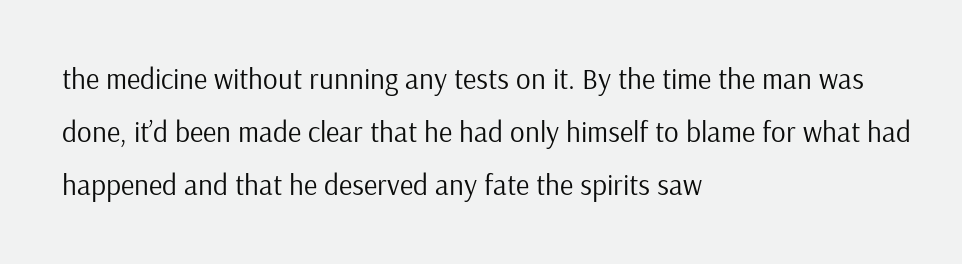the medicine without running any tests on it. By the time the man was done, it’d been made clear that he had only himself to blame for what had happened and that he deserved any fate the spirits saw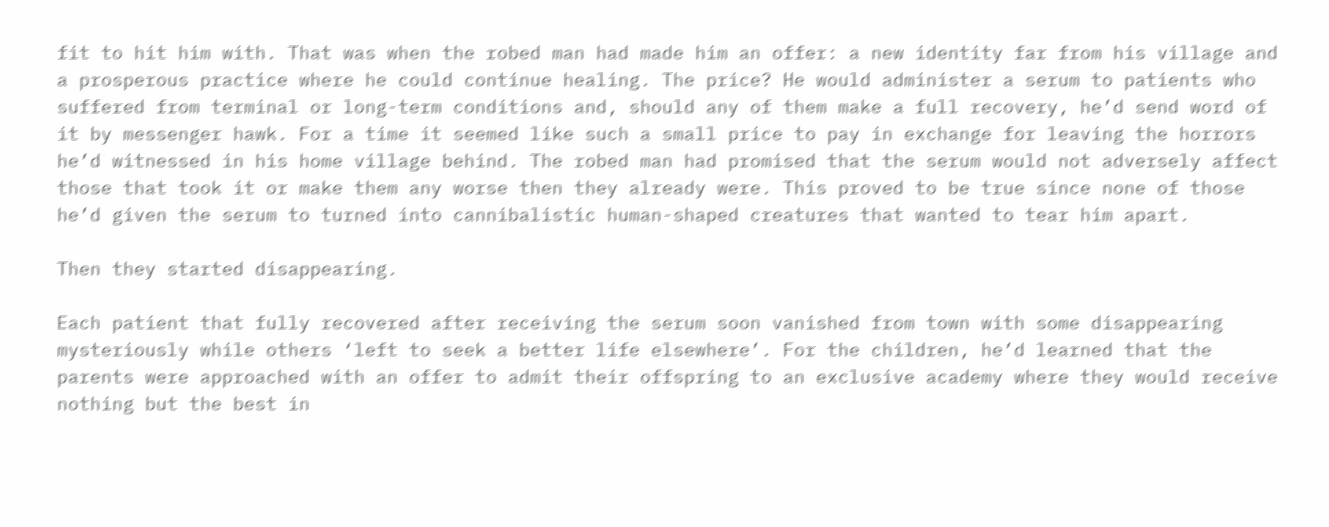fit to hit him with. That was when the robed man had made him an offer: a new identity far from his village and a prosperous practice where he could continue healing. The price? He would administer a serum to patients who suffered from terminal or long-term conditions and, should any of them make a full recovery, he’d send word of it by messenger hawk. For a time it seemed like such a small price to pay in exchange for leaving the horrors he’d witnessed in his home village behind. The robed man had promised that the serum would not adversely affect those that took it or make them any worse then they already were. This proved to be true since none of those he’d given the serum to turned into cannibalistic human-shaped creatures that wanted to tear him apart.

Then they started disappearing.

Each patient that fully recovered after receiving the serum soon vanished from town with some disappearing mysteriously while others ‘left to seek a better life elsewhere’. For the children, he’d learned that the parents were approached with an offer to admit their offspring to an exclusive academy where they would receive nothing but the best in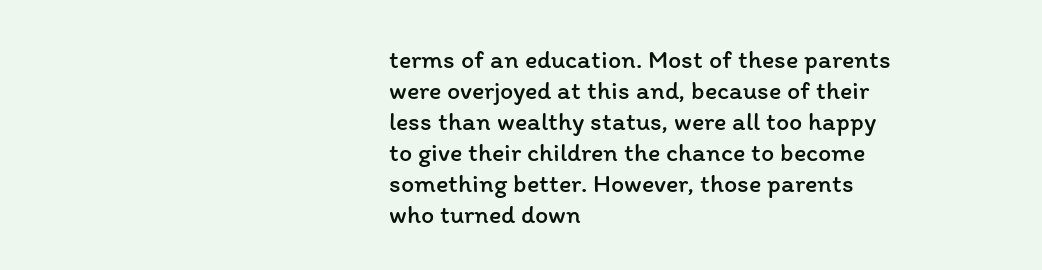terms of an education. Most of these parents were overjoyed at this and, because of their less than wealthy status, were all too happy to give their children the chance to become something better. However, those parents who turned down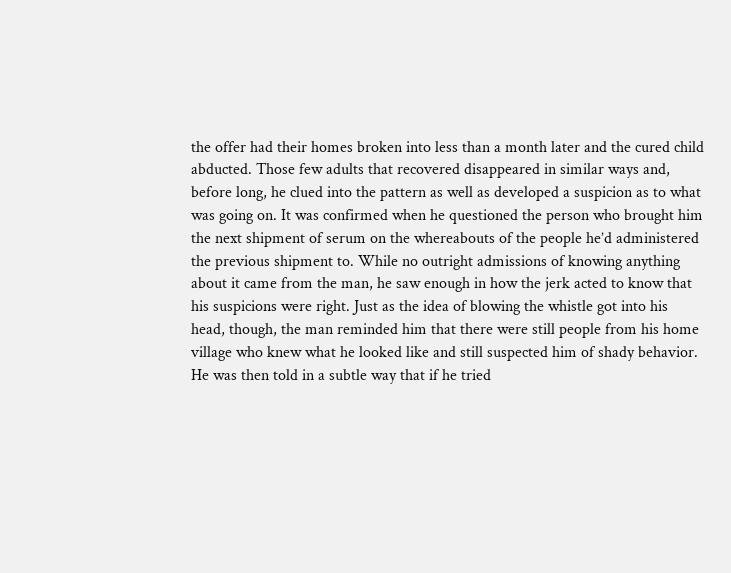the offer had their homes broken into less than a month later and the cured child abducted. Those few adults that recovered disappeared in similar ways and, before long, he clued into the pattern as well as developed a suspicion as to what was going on. It was confirmed when he questioned the person who brought him the next shipment of serum on the whereabouts of the people he’d administered the previous shipment to. While no outright admissions of knowing anything about it came from the man, he saw enough in how the jerk acted to know that his suspicions were right. Just as the idea of blowing the whistle got into his head, though, the man reminded him that there were still people from his home village who knew what he looked like and still suspected him of shady behavior. He was then told in a subtle way that if he tried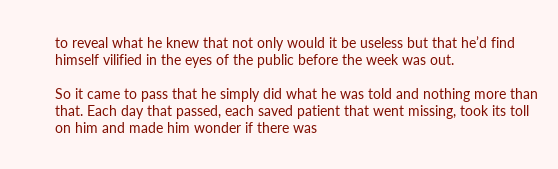to reveal what he knew that not only would it be useless but that he’d find himself vilified in the eyes of the public before the week was out.

So it came to pass that he simply did what he was told and nothing more than that. Each day that passed, each saved patient that went missing, took its toll on him and made him wonder if there was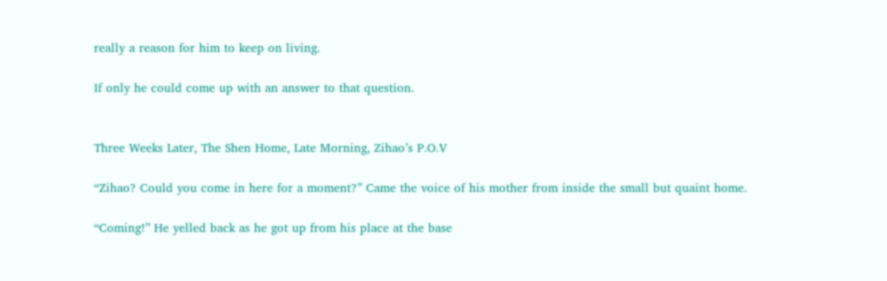really a reason for him to keep on living.

If only he could come up with an answer to that question.


Three Weeks Later, The Shen Home, Late Morning, Zihao’s P.O.V

“Zihao? Could you come in here for a moment?” Came the voice of his mother from inside the small but quaint home.

“Coming!” He yelled back as he got up from his place at the base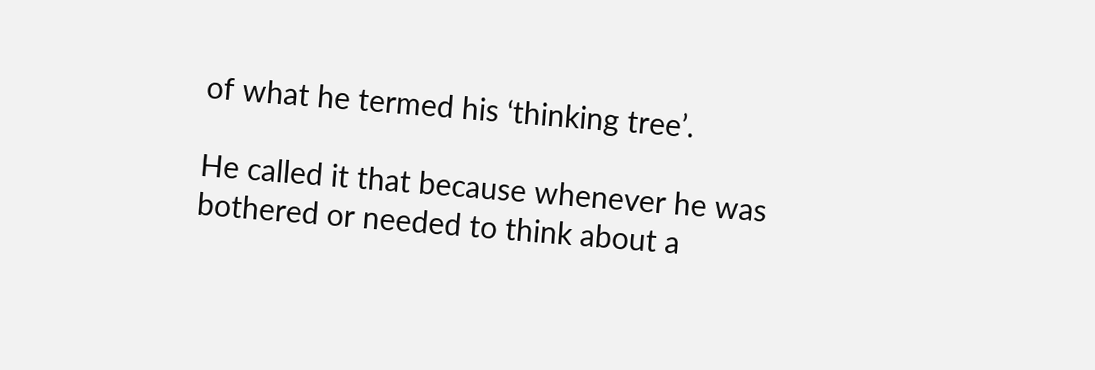of what he termed his ‘thinking tree’.

He called it that because whenever he was bothered or needed to think about a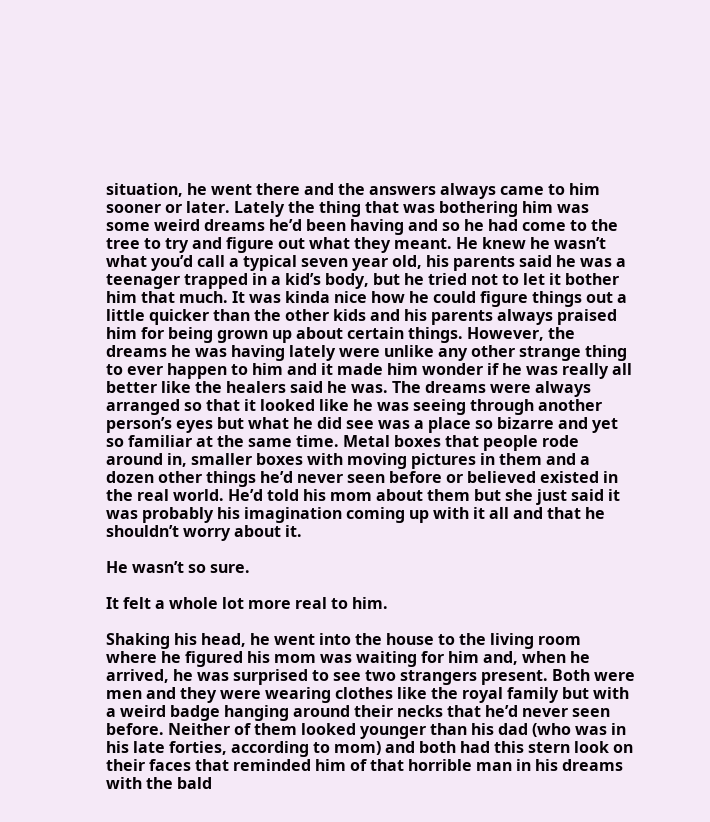situation, he went there and the answers always came to him sooner or later. Lately the thing that was bothering him was some weird dreams he’d been having and so he had come to the tree to try and figure out what they meant. He knew he wasn’t what you’d call a typical seven year old, his parents said he was a teenager trapped in a kid’s body, but he tried not to let it bother him that much. It was kinda nice how he could figure things out a little quicker than the other kids and his parents always praised him for being grown up about certain things. However, the dreams he was having lately were unlike any other strange thing to ever happen to him and it made him wonder if he was really all better like the healers said he was. The dreams were always arranged so that it looked like he was seeing through another person’s eyes but what he did see was a place so bizarre and yet so familiar at the same time. Metal boxes that people rode around in, smaller boxes with moving pictures in them and a dozen other things he’d never seen before or believed existed in the real world. He’d told his mom about them but she just said it was probably his imagination coming up with it all and that he shouldn’t worry about it.

He wasn’t so sure.

It felt a whole lot more real to him.

Shaking his head, he went into the house to the living room where he figured his mom was waiting for him and, when he arrived, he was surprised to see two strangers present. Both were men and they were wearing clothes like the royal family but with a weird badge hanging around their necks that he’d never seen before. Neither of them looked younger than his dad (who was in his late forties, according to mom) and both had this stern look on their faces that reminded him of that horrible man in his dreams with the bald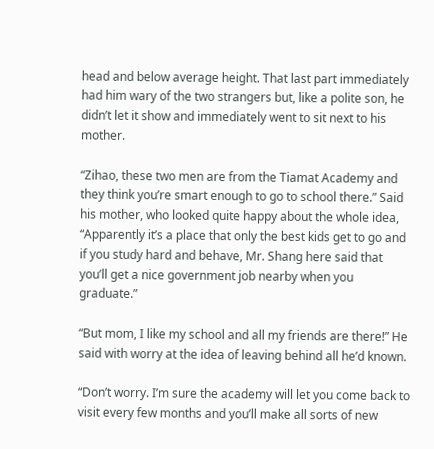head and below average height. That last part immediately had him wary of the two strangers but, like a polite son, he didn’t let it show and immediately went to sit next to his mother.

“Zihao, these two men are from the Tiamat Academy and they think you’re smart enough to go to school there.” Said his mother, who looked quite happy about the whole idea, “Apparently it’s a place that only the best kids get to go and if you study hard and behave, Mr. Shang here said that you’ll get a nice government job nearby when you graduate.”

“But mom, I like my school and all my friends are there!” He said with worry at the idea of leaving behind all he’d known.

“Don’t worry. I’m sure the academy will let you come back to visit every few months and you’ll make all sorts of new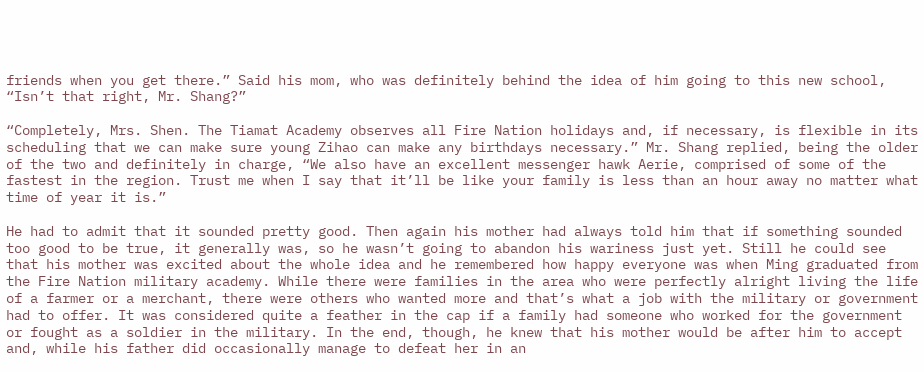friends when you get there.” Said his mom, who was definitely behind the idea of him going to this new school, “Isn’t that right, Mr. Shang?”

“Completely, Mrs. Shen. The Tiamat Academy observes all Fire Nation holidays and, if necessary, is flexible in its scheduling that we can make sure young Zihao can make any birthdays necessary.” Mr. Shang replied, being the older of the two and definitely in charge, “We also have an excellent messenger hawk Aerie, comprised of some of the fastest in the region. Trust me when I say that it’ll be like your family is less than an hour away no matter what time of year it is.”

He had to admit that it sounded pretty good. Then again his mother had always told him that if something sounded too good to be true, it generally was, so he wasn’t going to abandon his wariness just yet. Still he could see that his mother was excited about the whole idea and he remembered how happy everyone was when Ming graduated from the Fire Nation military academy. While there were families in the area who were perfectly alright living the life of a farmer or a merchant, there were others who wanted more and that’s what a job with the military or government had to offer. It was considered quite a feather in the cap if a family had someone who worked for the government or fought as a soldier in the military. In the end, though, he knew that his mother would be after him to accept and, while his father did occasionally manage to defeat her in an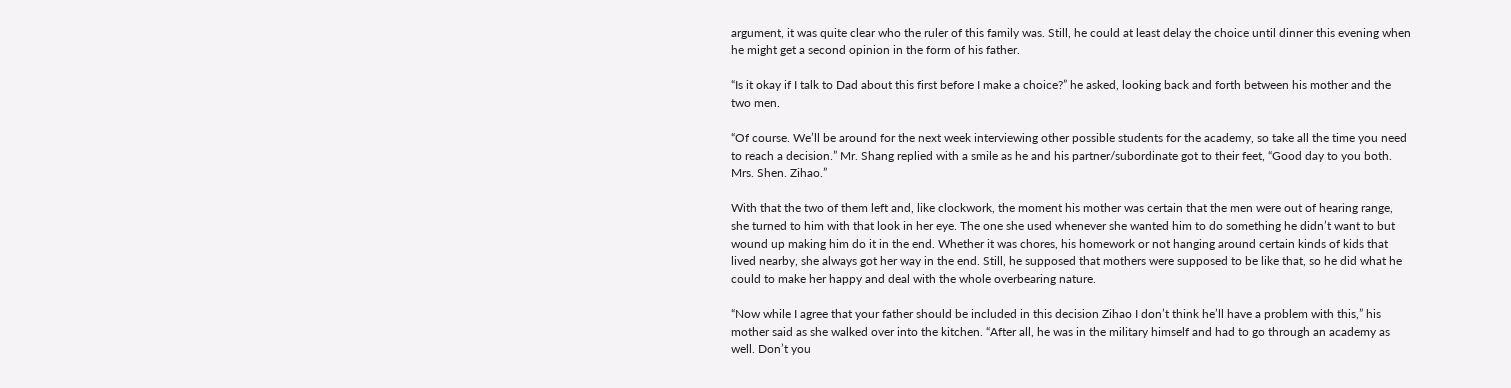argument, it was quite clear who the ruler of this family was. Still, he could at least delay the choice until dinner this evening when he might get a second opinion in the form of his father.

“Is it okay if I talk to Dad about this first before I make a choice?” he asked, looking back and forth between his mother and the two men.

“Of course. We’ll be around for the next week interviewing other possible students for the academy, so take all the time you need to reach a decision.” Mr. Shang replied with a smile as he and his partner/subordinate got to their feet, “Good day to you both. Mrs. Shen. Zihao.”

With that the two of them left and, like clockwork, the moment his mother was certain that the men were out of hearing range, she turned to him with that look in her eye. The one she used whenever she wanted him to do something he didn’t want to but wound up making him do it in the end. Whether it was chores, his homework or not hanging around certain kinds of kids that lived nearby, she always got her way in the end. Still, he supposed that mothers were supposed to be like that, so he did what he could to make her happy and deal with the whole overbearing nature.

“Now while I agree that your father should be included in this decision Zihao I don’t think he’ll have a problem with this,” his mother said as she walked over into the kitchen. “After all, he was in the military himself and had to go through an academy as well. Don’t you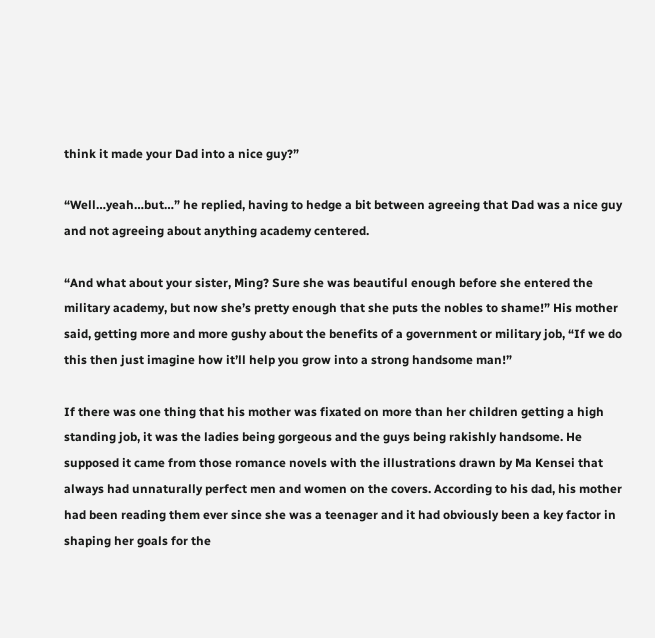think it made your Dad into a nice guy?”

“Well…yeah…but…” he replied, having to hedge a bit between agreeing that Dad was a nice guy and not agreeing about anything academy centered.

“And what about your sister, Ming? Sure she was beautiful enough before she entered the military academy, but now she’s pretty enough that she puts the nobles to shame!” His mother said, getting more and more gushy about the benefits of a government or military job, “If we do this then just imagine how it’ll help you grow into a strong handsome man!”

If there was one thing that his mother was fixated on more than her children getting a high standing job, it was the ladies being gorgeous and the guys being rakishly handsome. He supposed it came from those romance novels with the illustrations drawn by Ma Kensei that always had unnaturally perfect men and women on the covers. According to his dad, his mother had been reading them ever since she was a teenager and it had obviously been a key factor in shaping her goals for the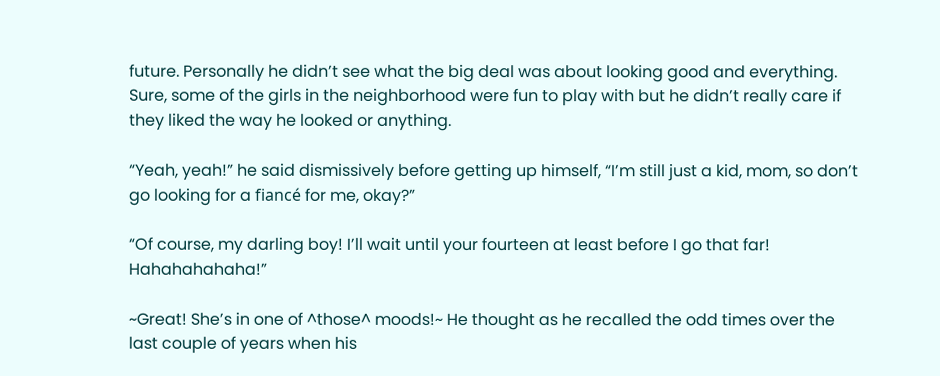future. Personally he didn’t see what the big deal was about looking good and everything. Sure, some of the girls in the neighborhood were fun to play with but he didn’t really care if they liked the way he looked or anything.

“Yeah, yeah!” he said dismissively before getting up himself, “I’m still just a kid, mom, so don’t go looking for a fiancé for me, okay?”

“Of course, my darling boy! I’ll wait until your fourteen at least before I go that far! Hahahahahaha!”

~Great! She’s in one of ^those^ moods!~ He thought as he recalled the odd times over the last couple of years when his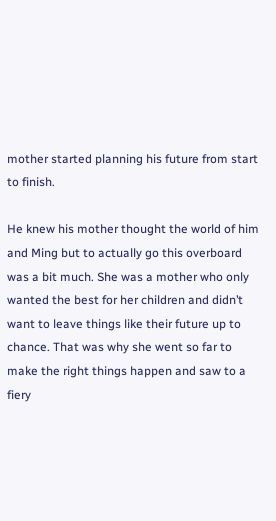mother started planning his future from start to finish.

He knew his mother thought the world of him and Ming but to actually go this overboard was a bit much. She was a mother who only wanted the best for her children and didn’t want to leave things like their future up to chance. That was why she went so far to make the right things happen and saw to a fiery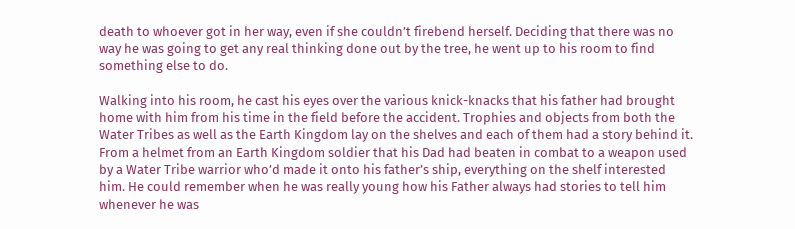death to whoever got in her way, even if she couldn’t firebend herself. Deciding that there was no way he was going to get any real thinking done out by the tree, he went up to his room to find something else to do.

Walking into his room, he cast his eyes over the various knick-knacks that his father had brought home with him from his time in the field before the accident. Trophies and objects from both the Water Tribes as well as the Earth Kingdom lay on the shelves and each of them had a story behind it. From a helmet from an Earth Kingdom soldier that his Dad had beaten in combat to a weapon used by a Water Tribe warrior who’d made it onto his father’s ship, everything on the shelf interested him. He could remember when he was really young how his Father always had stories to tell him whenever he was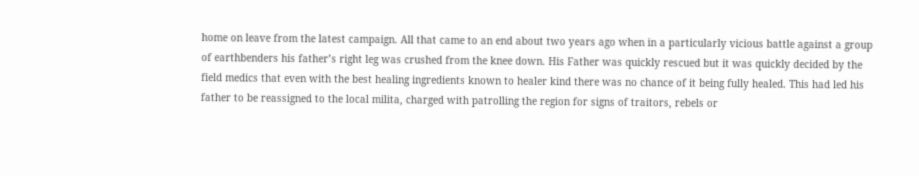home on leave from the latest campaign. All that came to an end about two years ago when in a particularly vicious battle against a group of earthbenders his father’s right leg was crushed from the knee down. His Father was quickly rescued but it was quickly decided by the field medics that even with the best healing ingredients known to healer kind there was no chance of it being fully healed. This had led his father to be reassigned to the local milita, charged with patrolling the region for signs of traitors, rebels or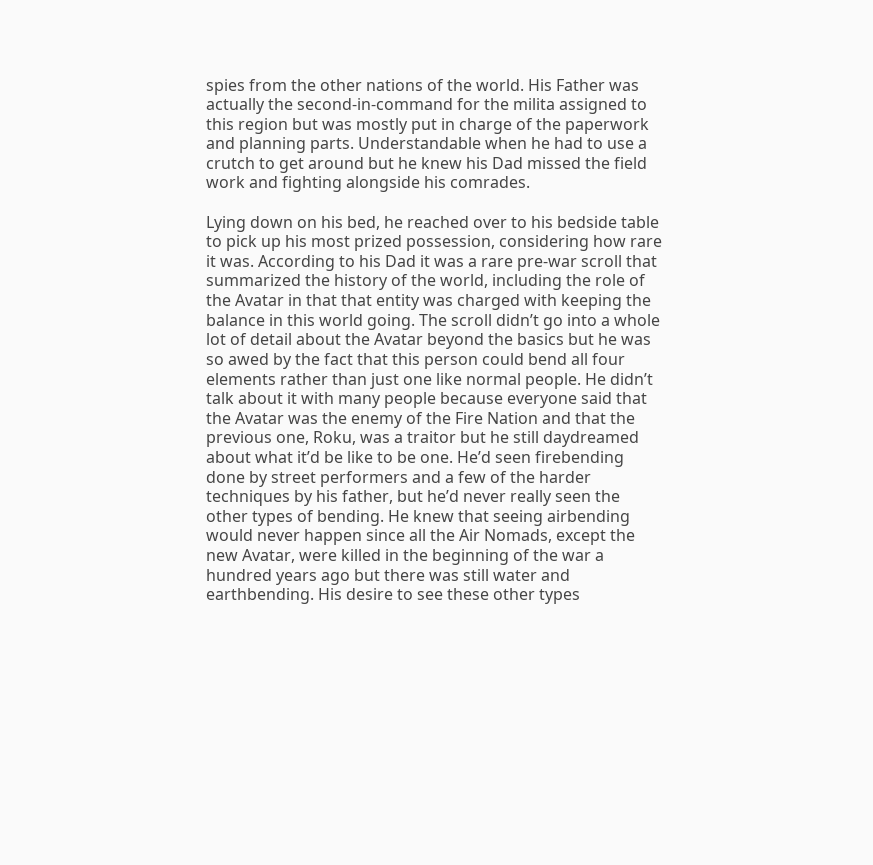spies from the other nations of the world. His Father was actually the second-in-command for the milita assigned to this region but was mostly put in charge of the paperwork and planning parts. Understandable when he had to use a crutch to get around but he knew his Dad missed the field work and fighting alongside his comrades.

Lying down on his bed, he reached over to his bedside table to pick up his most prized possession, considering how rare it was. According to his Dad it was a rare pre-war scroll that summarized the history of the world, including the role of the Avatar in that that entity was charged with keeping the balance in this world going. The scroll didn’t go into a whole lot of detail about the Avatar beyond the basics but he was so awed by the fact that this person could bend all four elements rather than just one like normal people. He didn’t talk about it with many people because everyone said that the Avatar was the enemy of the Fire Nation and that the previous one, Roku, was a traitor but he still daydreamed about what it’d be like to be one. He’d seen firebending done by street performers and a few of the harder techniques by his father, but he’d never really seen the other types of bending. He knew that seeing airbending would never happen since all the Air Nomads, except the new Avatar, were killed in the beginning of the war a hundred years ago but there was still water and earthbending. His desire to see these other types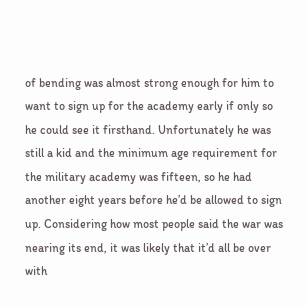of bending was almost strong enough for him to want to sign up for the academy early if only so he could see it firsthand. Unfortunately he was still a kid and the minimum age requirement for the military academy was fifteen, so he had another eight years before he’d be allowed to sign up. Considering how most people said the war was nearing its end, it was likely that it’d all be over with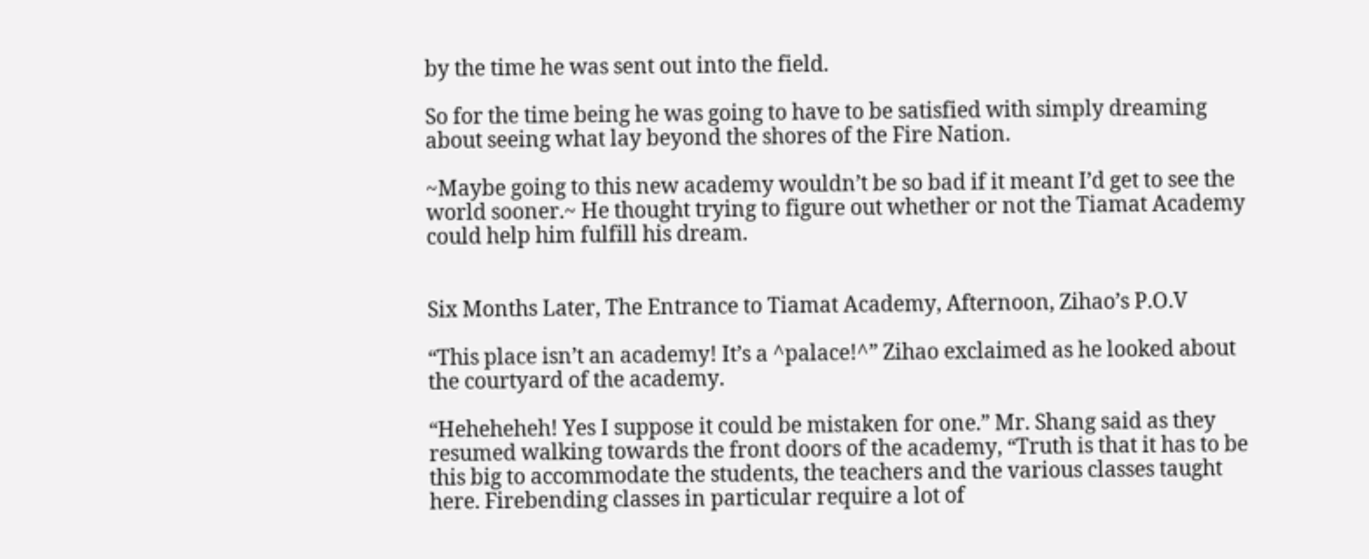by the time he was sent out into the field.

So for the time being he was going to have to be satisfied with simply dreaming about seeing what lay beyond the shores of the Fire Nation.

~Maybe going to this new academy wouldn’t be so bad if it meant I’d get to see the world sooner.~ He thought trying to figure out whether or not the Tiamat Academy could help him fulfill his dream.


Six Months Later, The Entrance to Tiamat Academy, Afternoon, Zihao’s P.O.V

“This place isn’t an academy! It’s a ^palace!^” Zihao exclaimed as he looked about the courtyard of the academy.

“Heheheheh! Yes I suppose it could be mistaken for one.” Mr. Shang said as they resumed walking towards the front doors of the academy, “Truth is that it has to be this big to accommodate the students, the teachers and the various classes taught here. Firebending classes in particular require a lot of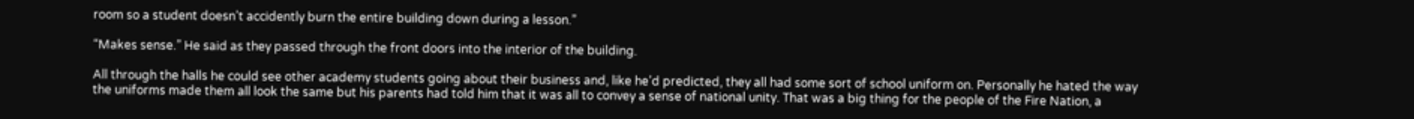room so a student doesn’t accidently burn the entire building down during a lesson.”

“Makes sense.” He said as they passed through the front doors into the interior of the building.

All through the halls he could see other academy students going about their business and, like he’d predicted, they all had some sort of school uniform on. Personally he hated the way the uniforms made them all look the same but his parents had told him that it was all to convey a sense of national unity. That was a big thing for the people of the Fire Nation, a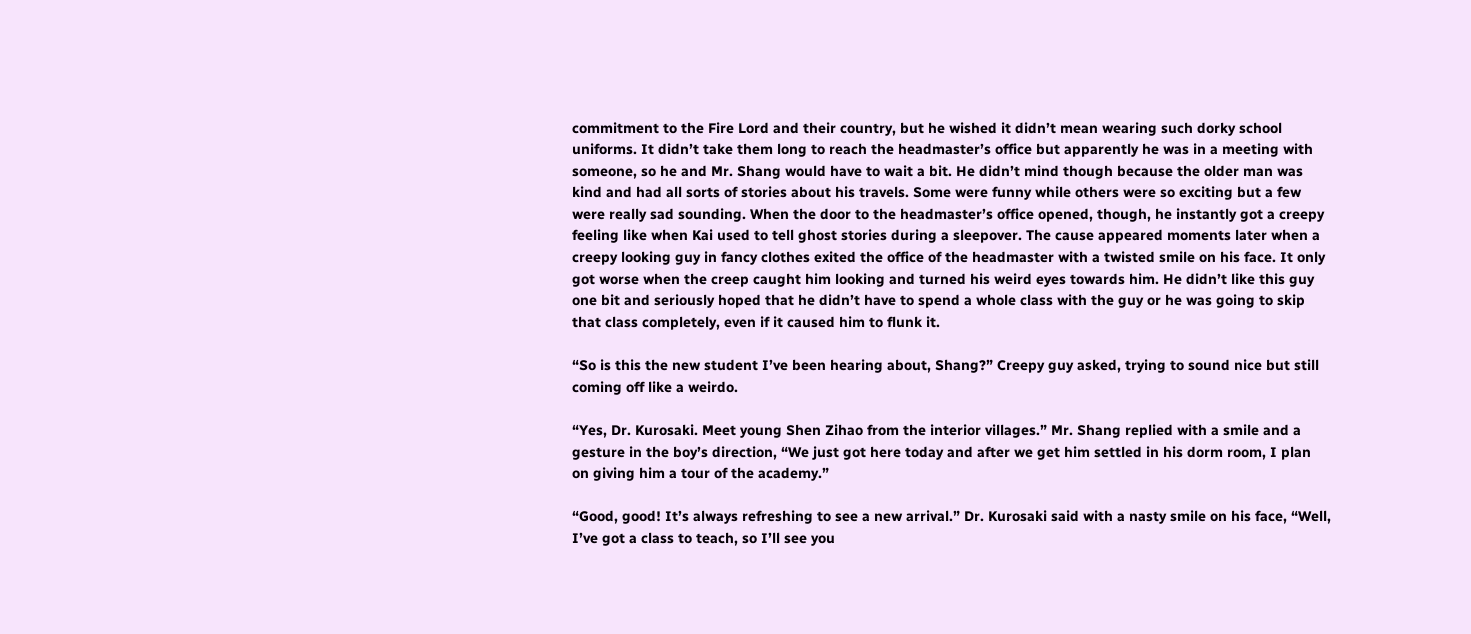commitment to the Fire Lord and their country, but he wished it didn’t mean wearing such dorky school uniforms. It didn’t take them long to reach the headmaster’s office but apparently he was in a meeting with someone, so he and Mr. Shang would have to wait a bit. He didn’t mind though because the older man was kind and had all sorts of stories about his travels. Some were funny while others were so exciting but a few were really sad sounding. When the door to the headmaster’s office opened, though, he instantly got a creepy feeling like when Kai used to tell ghost stories during a sleepover. The cause appeared moments later when a creepy looking guy in fancy clothes exited the office of the headmaster with a twisted smile on his face. It only got worse when the creep caught him looking and turned his weird eyes towards him. He didn’t like this guy one bit and seriously hoped that he didn’t have to spend a whole class with the guy or he was going to skip that class completely, even if it caused him to flunk it.

“So is this the new student I’ve been hearing about, Shang?” Creepy guy asked, trying to sound nice but still coming off like a weirdo.

“Yes, Dr. Kurosaki. Meet young Shen Zihao from the interior villages.” Mr. Shang replied with a smile and a gesture in the boy’s direction, “We just got here today and after we get him settled in his dorm room, I plan on giving him a tour of the academy.”

“Good, good! It’s always refreshing to see a new arrival.” Dr. Kurosaki said with a nasty smile on his face, “Well, I’ve got a class to teach, so I’ll see you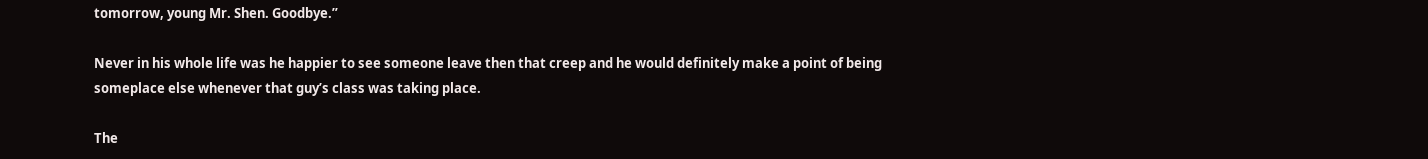tomorrow, young Mr. Shen. Goodbye.”

Never in his whole life was he happier to see someone leave then that creep and he would definitely make a point of being someplace else whenever that guy’s class was taking place.

The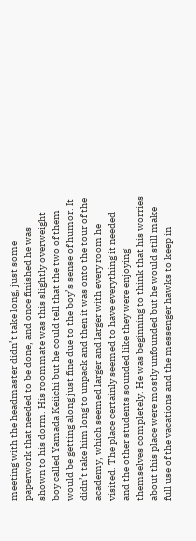meeting with the headmaster didn’t take long, just some paperwork that needed to be done, and once finished he was shown to his dorm. His roommate was this slightly overweight boy called Yamada Keiichi but he could tell that the two of them would be getting along just fine due to the boy’s sense of humor. It didn’t take him long to unpack and then it was onto the tour of the academy, which seemed larger and larger with every room he visited. The place certainly seemed to have everything it needed and the other students sounded like they were enjoying themselves completely. He was beginning to think that his worries about this place were mostly unfounded but he would still make full use of the vacations and the messenger hawks to keep in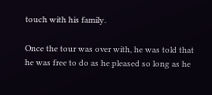touch with his family.

Once the tour was over with, he was told that he was free to do as he pleased so long as he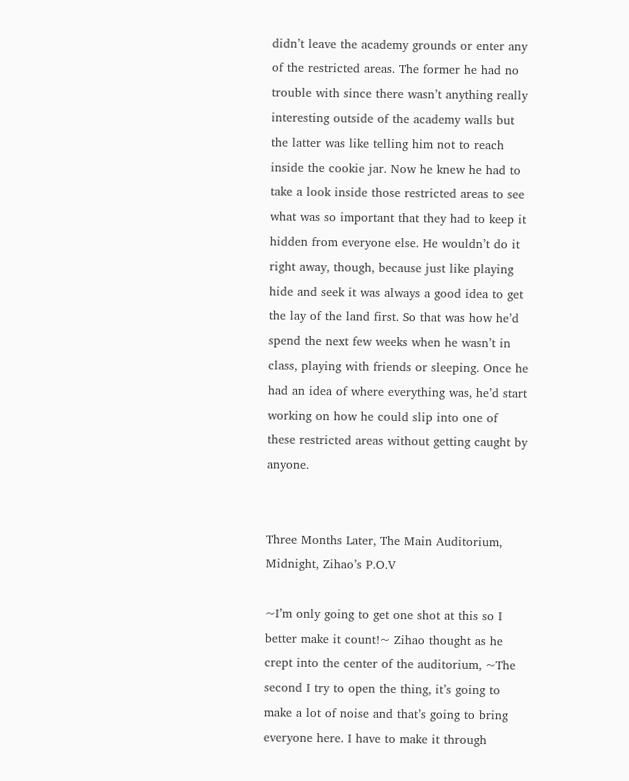didn’t leave the academy grounds or enter any of the restricted areas. The former he had no trouble with since there wasn’t anything really interesting outside of the academy walls but the latter was like telling him not to reach inside the cookie jar. Now he knew he had to take a look inside those restricted areas to see what was so important that they had to keep it hidden from everyone else. He wouldn’t do it right away, though, because just like playing hide and seek it was always a good idea to get the lay of the land first. So that was how he’d spend the next few weeks when he wasn’t in class, playing with friends or sleeping. Once he had an idea of where everything was, he’d start working on how he could slip into one of these restricted areas without getting caught by anyone.


Three Months Later, The Main Auditorium, Midnight, Zihao’s P.O.V

~I’m only going to get one shot at this so I better make it count!~ Zihao thought as he crept into the center of the auditorium, ~The second I try to open the thing, it’s going to make a lot of noise and that’s going to bring everyone here. I have to make it through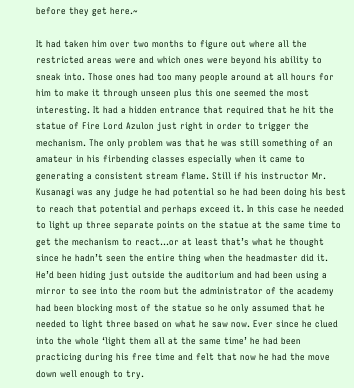before they get here.~

It had taken him over two months to figure out where all the restricted areas were and which ones were beyond his ability to sneak into. Those ones had too many people around at all hours for him to make it through unseen plus this one seemed the most interesting. It had a hidden entrance that required that he hit the statue of Fire Lord Azulon just right in order to trigger the mechanism. The only problem was that he was still something of an amateur in his firbending classes especially when it came to generating a consistent stream flame. Still if his instructor Mr. Kusanagi was any judge he had potential so he had been doing his best to reach that potential and perhaps exceed it. In this case he needed to light up three separate points on the statue at the same time to get the mechanism to react…or at least that’s what he thought since he hadn’t seen the entire thing when the headmaster did it. He’d been hiding just outside the auditorium and had been using a mirror to see into the room but the administrator of the academy had been blocking most of the statue so he only assumed that he needed to light three based on what he saw now. Ever since he clued into the whole ‘light them all at the same time’ he had been practicing during his free time and felt that now he had the move down well enough to try.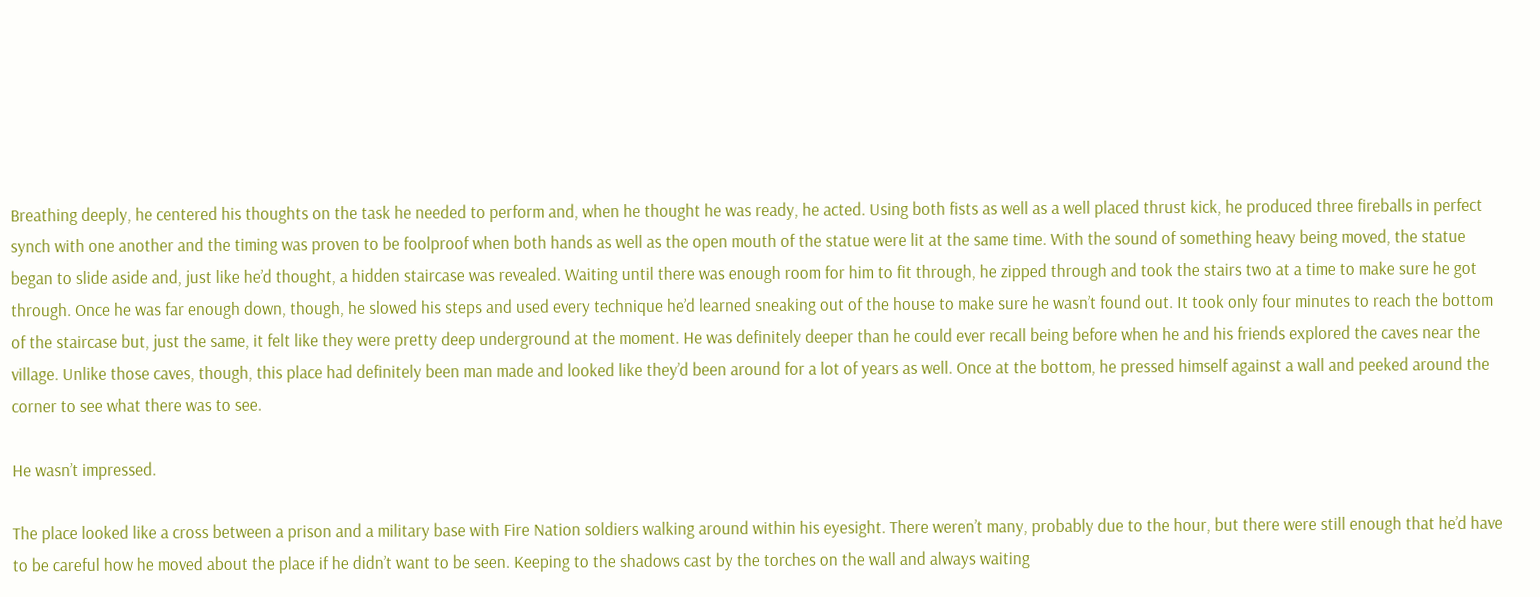Breathing deeply, he centered his thoughts on the task he needed to perform and, when he thought he was ready, he acted. Using both fists as well as a well placed thrust kick, he produced three fireballs in perfect synch with one another and the timing was proven to be foolproof when both hands as well as the open mouth of the statue were lit at the same time. With the sound of something heavy being moved, the statue began to slide aside and, just like he’d thought, a hidden staircase was revealed. Waiting until there was enough room for him to fit through, he zipped through and took the stairs two at a time to make sure he got through. Once he was far enough down, though, he slowed his steps and used every technique he’d learned sneaking out of the house to make sure he wasn’t found out. It took only four minutes to reach the bottom of the staircase but, just the same, it felt like they were pretty deep underground at the moment. He was definitely deeper than he could ever recall being before when he and his friends explored the caves near the village. Unlike those caves, though, this place had definitely been man made and looked like they’d been around for a lot of years as well. Once at the bottom, he pressed himself against a wall and peeked around the corner to see what there was to see.

He wasn’t impressed.

The place looked like a cross between a prison and a military base with Fire Nation soldiers walking around within his eyesight. There weren’t many, probably due to the hour, but there were still enough that he’d have to be careful how he moved about the place if he didn’t want to be seen. Keeping to the shadows cast by the torches on the wall and always waiting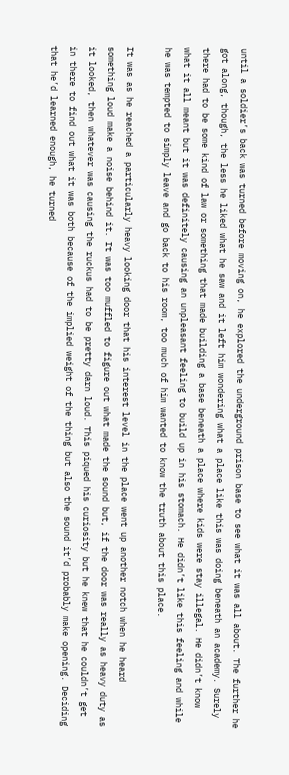until a soldier’s back was turned before moving on, he explored the underground prison base to see what it was all about. The further he got along, though, the less he liked what he saw and it left him wondering what a place like this was doing beneath an academy. Surely there had to be some kind of law or something that made building a base beneath a place where kids were stay illegal. He didn’t know what it all meant but it was definitely causing an unpleasant feeling to build up in his stomach. He didn’t like this feeling and while he was tempted to simply leave and go back to his room, too much of him wanted to know the truth about this place.

It was as he reached a particularly heavy looking door that his interest level in the place went up another notch when he heard something loud make a noise behind it. It was too muffled to figure out what made the sound but, if the door was really as heavy duty as it looked, then whatever was causing the ruckus had to be pretty darn loud. This piqued his curiosity but he knew that he couldn’t get in there to find out what it was both because of the implied weight of the thing but also the sound it’d probably make opening. Deciding that he’d learned enough, he turned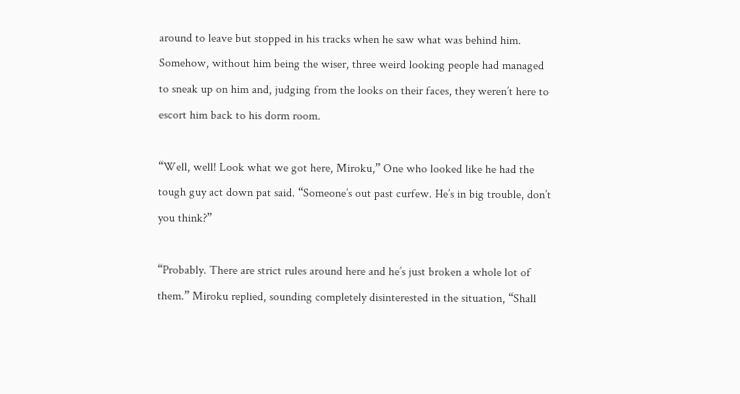around to leave but stopped in his tracks when he saw what was behind him. Somehow, without him being the wiser, three weird looking people had managed to sneak up on him and, judging from the looks on their faces, they weren’t here to escort him back to his dorm room.

“Well, well! Look what we got here, Miroku,” One who looked like he had the tough guy act down pat said. “Someone’s out past curfew. He’s in big trouble, don’t you think?”

“Probably. There are strict rules around here and he’s just broken a whole lot of them.” Miroku replied, sounding completely disinterested in the situation, “Shall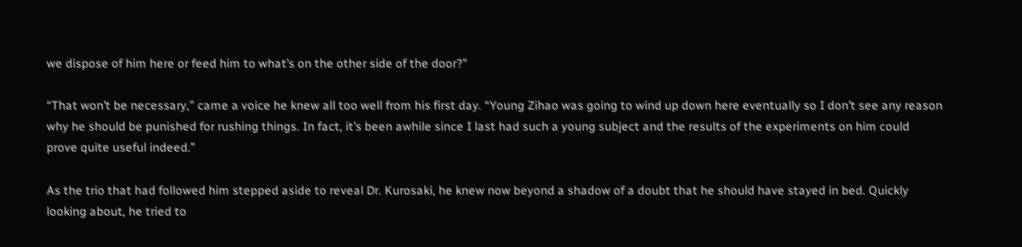we dispose of him here or feed him to what’s on the other side of the door?”

“That won’t be necessary,” came a voice he knew all too well from his first day. “Young Zihao was going to wind up down here eventually so I don’t see any reason why he should be punished for rushing things. In fact, it’s been awhile since I last had such a young subject and the results of the experiments on him could prove quite useful indeed.”

As the trio that had followed him stepped aside to reveal Dr. Kurosaki, he knew now beyond a shadow of a doubt that he should have stayed in bed. Quickly looking about, he tried to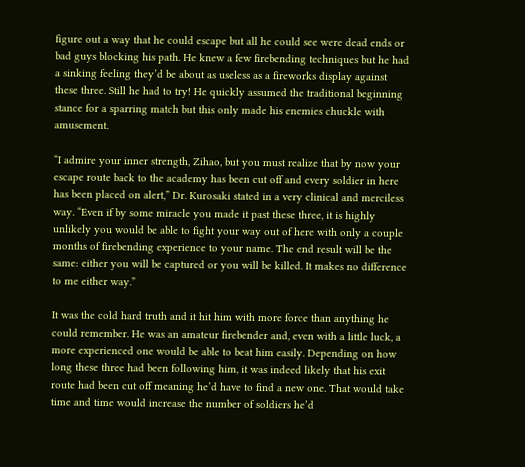figure out a way that he could escape but all he could see were dead ends or bad guys blocking his path. He knew a few firebending techniques but he had a sinking feeling they’d be about as useless as a fireworks display against these three. Still he had to try! He quickly assumed the traditional beginning stance for a sparring match but this only made his enemies chuckle with amusement.

“I admire your inner strength, Zihao, but you must realize that by now your escape route back to the academy has been cut off and every soldier in here has been placed on alert,” Dr. Kurosaki stated in a very clinical and merciless way. “Even if by some miracle you made it past these three, it is highly unlikely you would be able to fight your way out of here with only a couple months of firebending experience to your name. The end result will be the same: either you will be captured or you will be killed. It makes no difference to me either way.”

It was the cold hard truth and it hit him with more force than anything he could remember. He was an amateur firebender and, even with a little luck, a more experienced one would be able to beat him easily. Depending on how long these three had been following him, it was indeed likely that his exit route had been cut off meaning he’d have to find a new one. That would take time and time would increase the number of soldiers he’d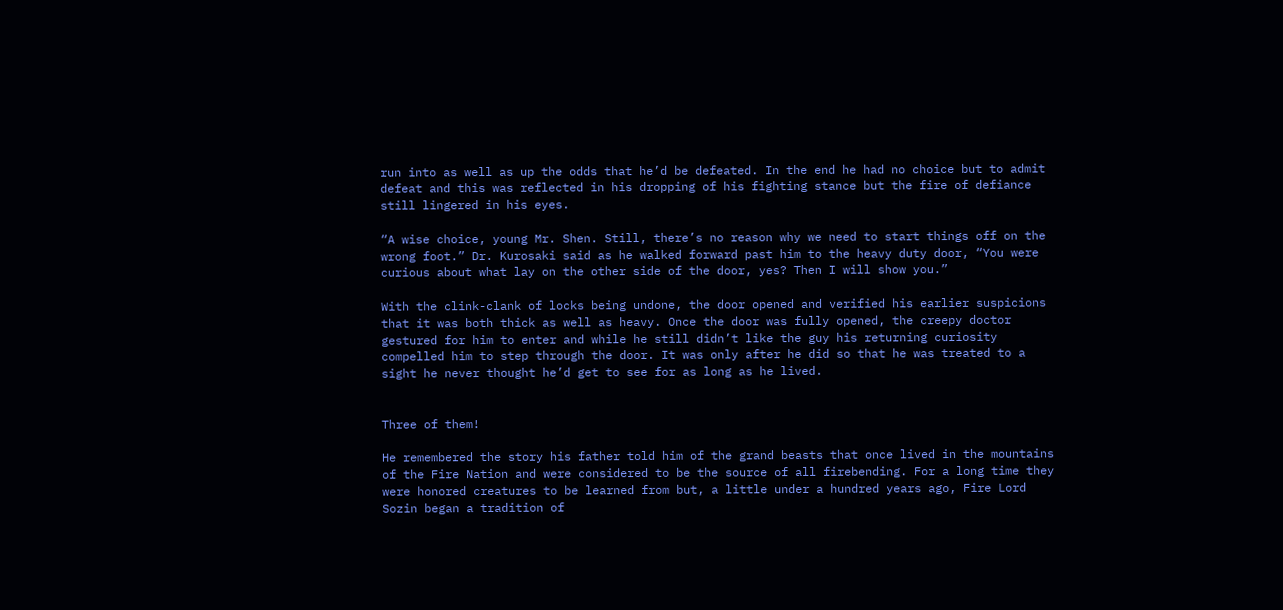run into as well as up the odds that he’d be defeated. In the end he had no choice but to admit defeat and this was reflected in his dropping of his fighting stance but the fire of defiance still lingered in his eyes.

“A wise choice, young Mr. Shen. Still, there’s no reason why we need to start things off on the wrong foot.” Dr. Kurosaki said as he walked forward past him to the heavy duty door, “You were curious about what lay on the other side of the door, yes? Then I will show you.”

With the clink-clank of locks being undone, the door opened and verified his earlier suspicions that it was both thick as well as heavy. Once the door was fully opened, the creepy doctor gestured for him to enter and while he still didn’t like the guy his returning curiosity compelled him to step through the door. It was only after he did so that he was treated to a sight he never thought he’d get to see for as long as he lived.


Three of them!

He remembered the story his father told him of the grand beasts that once lived in the mountains of the Fire Nation and were considered to be the source of all firebending. For a long time they were honored creatures to be learned from but, a little under a hundred years ago, Fire Lord Sozin began a tradition of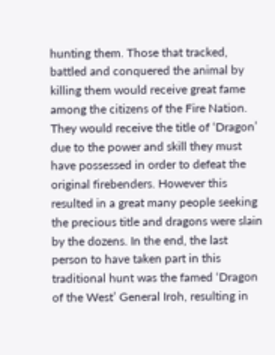hunting them. Those that tracked, battled and conquered the animal by killing them would receive great fame among the citizens of the Fire Nation. They would receive the title of ‘Dragon’ due to the power and skill they must have possessed in order to defeat the original firebenders. However this resulted in a great many people seeking the precious title and dragons were slain by the dozens. In the end, the last person to have taken part in this traditional hunt was the famed ‘Dragon of the West’ General Iroh, resulting in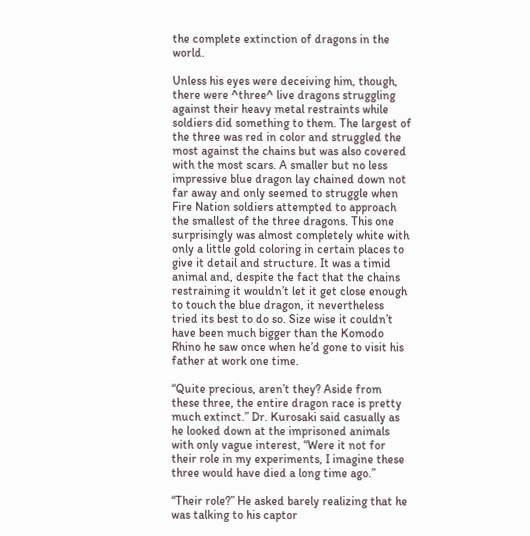the complete extinction of dragons in the world.

Unless his eyes were deceiving him, though, there were ^three^ live dragons struggling against their heavy metal restraints while soldiers did something to them. The largest of the three was red in color and struggled the most against the chains but was also covered with the most scars. A smaller but no less impressive blue dragon lay chained down not far away and only seemed to struggle when Fire Nation soldiers attempted to approach the smallest of the three dragons. This one surprisingly was almost completely white with only a little gold coloring in certain places to give it detail and structure. It was a timid animal and, despite the fact that the chains restraining it wouldn’t let it get close enough to touch the blue dragon, it nevertheless tried its best to do so. Size wise it couldn’t have been much bigger than the Komodo Rhino he saw once when he’d gone to visit his father at work one time.

“Quite precious, aren’t they? Aside from these three, the entire dragon race is pretty much extinct.” Dr. Kurosaki said casually as he looked down at the imprisoned animals with only vague interest, “Were it not for their role in my experiments, I imagine these three would have died a long time ago.”

“Their role?” He asked barely realizing that he was talking to his captor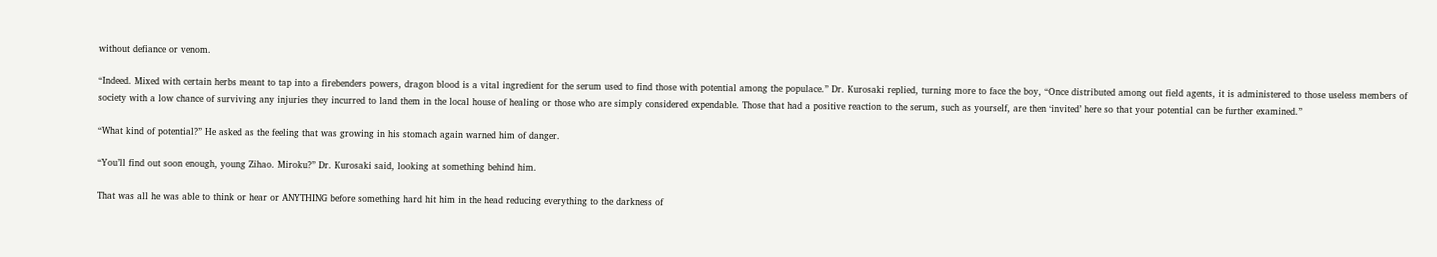without defiance or venom.

“Indeed. Mixed with certain herbs meant to tap into a firebenders powers, dragon blood is a vital ingredient for the serum used to find those with potential among the populace.” Dr. Kurosaki replied, turning more to face the boy, “Once distributed among out field agents, it is administered to those useless members of society with a low chance of surviving any injuries they incurred to land them in the local house of healing or those who are simply considered expendable. Those that had a positive reaction to the serum, such as yourself, are then ‘invited’ here so that your potential can be further examined.”

“What kind of potential?” He asked as the feeling that was growing in his stomach again warned him of danger.

“You’ll find out soon enough, young Zihao. Miroku?” Dr. Kurosaki said, looking at something behind him.

That was all he was able to think or hear or ANYTHING before something hard hit him in the head reducing everything to the darkness of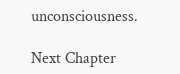unconsciousness.

Next Chapter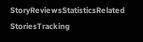StoryReviewsStatisticsRelated StoriesTracking